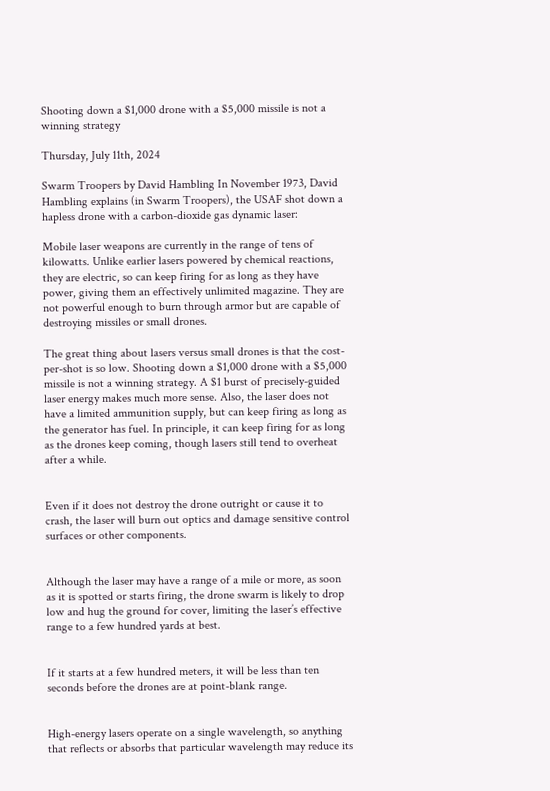Shooting down a $1,000 drone with a $5,000 missile is not a winning strategy

Thursday, July 11th, 2024

Swarm Troopers by David Hambling In November 1973, David Hambling explains (in Swarm Troopers), the USAF shot down a hapless drone with a carbon-dioxide gas dynamic laser:

Mobile laser weapons are currently in the range of tens of kilowatts. Unlike earlier lasers powered by chemical reactions, they are electric, so can keep firing for as long as they have power, giving them an effectively unlimited magazine. They are not powerful enough to burn through armor but are capable of destroying missiles or small drones.

The great thing about lasers versus small drones is that the cost-per-shot is so low. Shooting down a $1,000 drone with a $5,000 missile is not a winning strategy. A $1 burst of precisely-guided laser energy makes much more sense. Also, the laser does not have a limited ammunition supply, but can keep firing as long as the generator has fuel. In principle, it can keep firing for as long as the drones keep coming, though lasers still tend to overheat after a while.


Even if it does not destroy the drone outright or cause it to crash, the laser will burn out optics and damage sensitive control surfaces or other components.


Although the laser may have a range of a mile or more, as soon as it is spotted or starts firing, the drone swarm is likely to drop low and hug the ground for cover, limiting the laser’s effective range to a few hundred yards at best.


If it starts at a few hundred meters, it will be less than ten seconds before the drones are at point-blank range.


High-energy lasers operate on a single wavelength, so anything that reflects or absorbs that particular wavelength may reduce its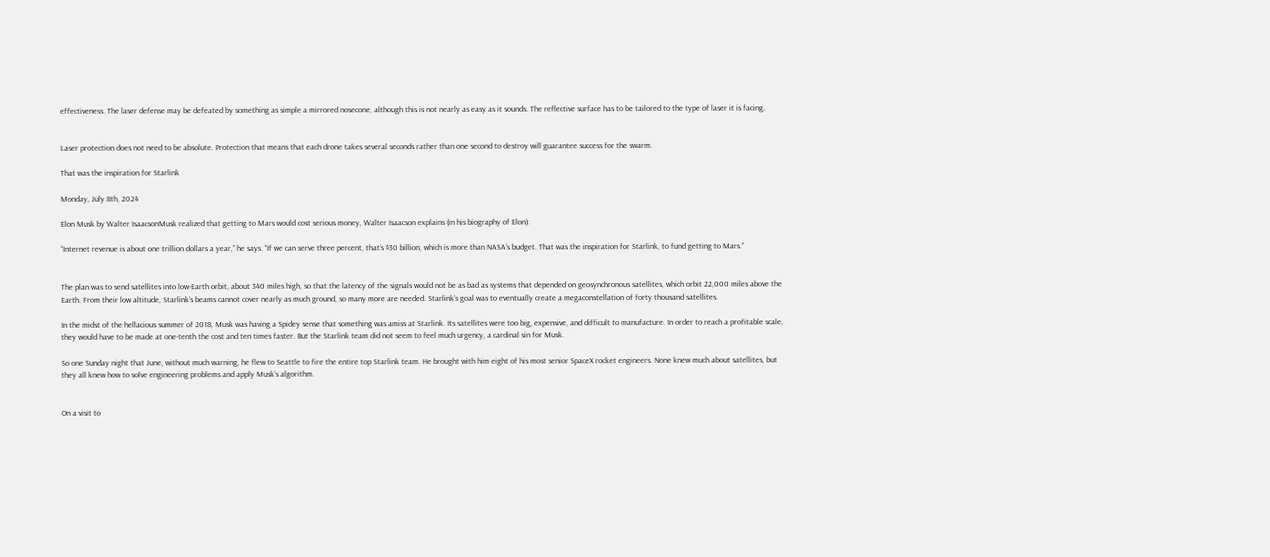effectiveness. The laser defense may be defeated by something as simple a mirrored nosecone, although this is not nearly as easy as it sounds. The reflective surface has to be tailored to the type of laser it is facing.


Laser protection does not need to be absolute. Protection that means that each drone takes several seconds rather than one second to destroy will guarantee success for the swarm.

That was the inspiration for Starlink

Monday, July 8th, 2024

Elon Musk by Walter IsaacsonMusk realized that getting to Mars would cost serious money, Walter Isaacson explains (in his biography of Elon):

“Internet revenue is about one trillion dollars a year,” he says. “If we can serve three percent, that’s $30 billion, which is more than NASA’s budget. That was the inspiration for Starlink, to fund getting to Mars.”


The plan was to send satellites into low-Earth orbit, about 340 miles high, so that the latency of the signals would not be as bad as systems that depended on geosynchronous satellites, which orbit 22,000 miles above the Earth. From their low altitude, Starlink’s beams cannot cover nearly as much ground, so many more are needed. Starlink’s goal was to eventually create a megaconstellation of forty thousand satellites.

In the midst of the hellacious summer of 2018, Musk was having a Spidey sense that something was amiss at Starlink. Its satellites were too big, expensive, and difficult to manufacture. In order to reach a profitable scale, they would have to be made at one-tenth the cost and ten times faster. But the Starlink team did not seem to feel much urgency, a cardinal sin for Musk.

So one Sunday night that June, without much warning, he flew to Seattle to fire the entire top Starlink team. He brought with him eight of his most senior SpaceX rocket engineers. None knew much about satellites, but they all knew how to solve engineering problems and apply Musk’s algorithm.


On a visit to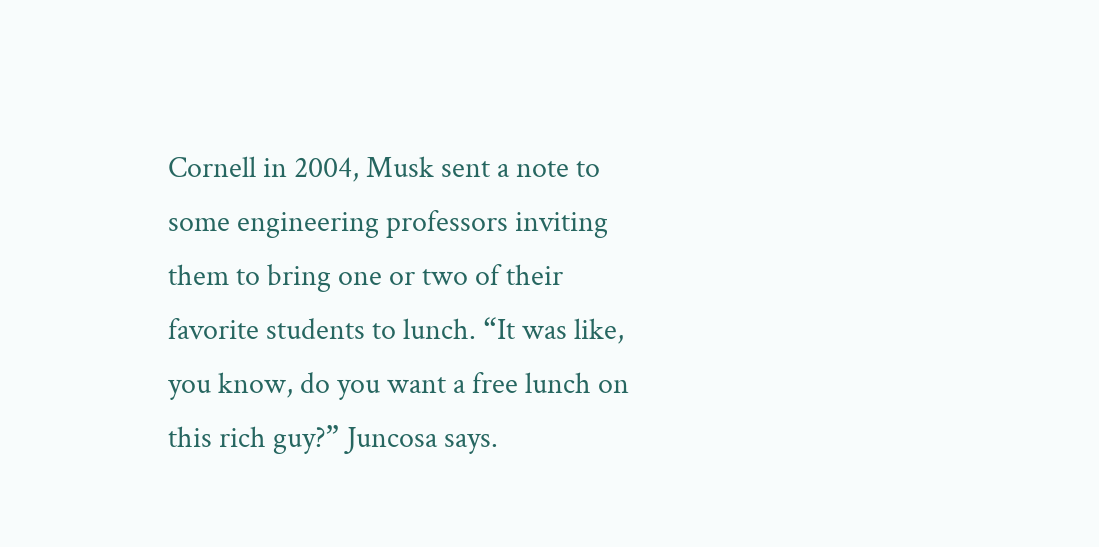Cornell in 2004, Musk sent a note to some engineering professors inviting them to bring one or two of their favorite students to lunch. “It was like, you know, do you want a free lunch on this rich guy?” Juncosa says.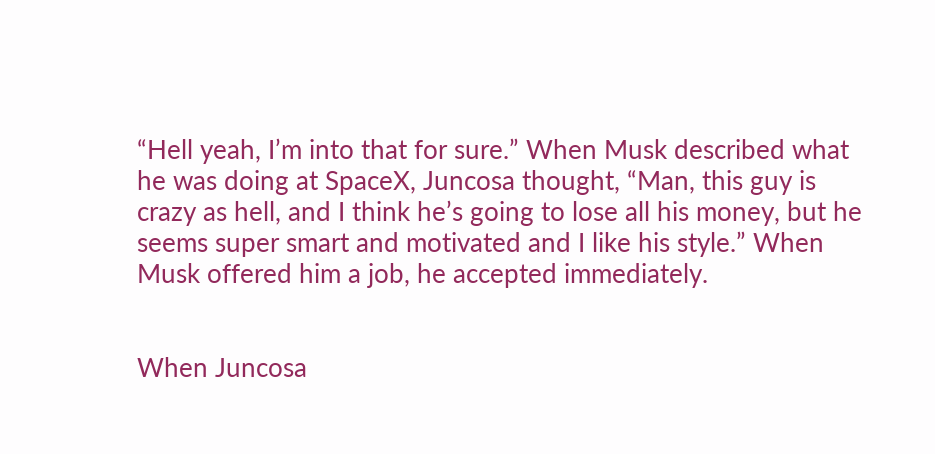“Hell yeah, I’m into that for sure.” When Musk described what he was doing at SpaceX, Juncosa thought, “Man, this guy is crazy as hell, and I think he’s going to lose all his money, but he seems super smart and motivated and I like his style.” When Musk offered him a job, he accepted immediately.


When Juncosa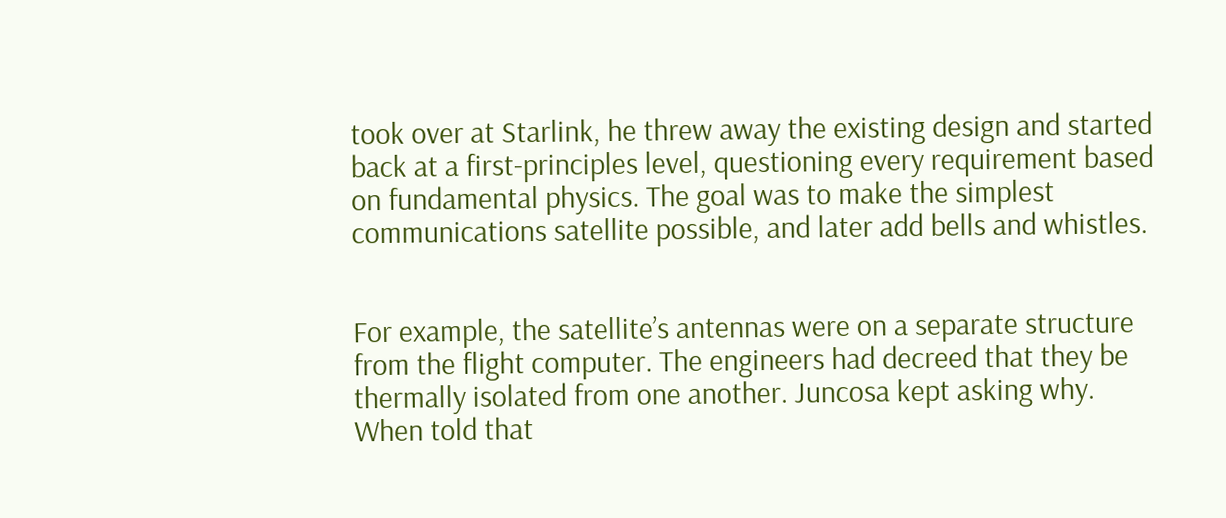took over at Starlink, he threw away the existing design and started back at a first-principles level, questioning every requirement based on fundamental physics. The goal was to make the simplest communications satellite possible, and later add bells and whistles.


For example, the satellite’s antennas were on a separate structure from the flight computer. The engineers had decreed that they be thermally isolated from one another. Juncosa kept asking why. When told that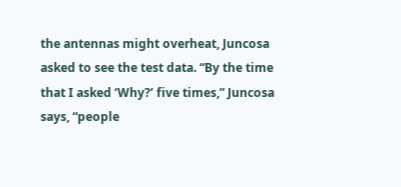the antennas might overheat, Juncosa asked to see the test data. “By the time that I asked ‘Why?’ five times,” Juncosa says, “people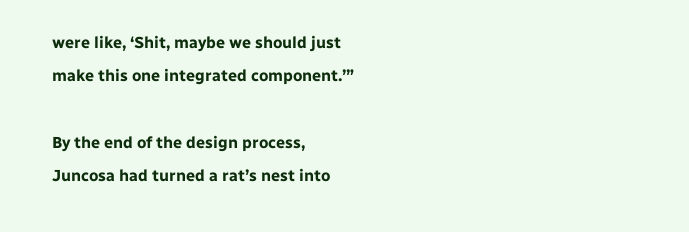were like, ‘Shit, maybe we should just make this one integrated component.’”

By the end of the design process, Juncosa had turned a rat’s nest into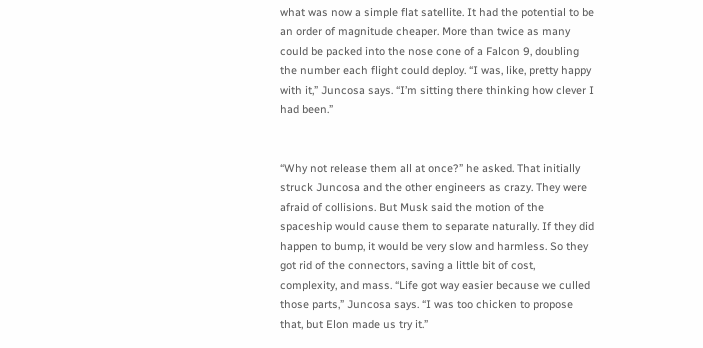what was now a simple flat satellite. It had the potential to be an order of magnitude cheaper. More than twice as many could be packed into the nose cone of a Falcon 9, doubling the number each flight could deploy. “I was, like, pretty happy with it,” Juncosa says. “I’m sitting there thinking how clever I had been.”


“Why not release them all at once?” he asked. That initially struck Juncosa and the other engineers as crazy. They were afraid of collisions. But Musk said the motion of the spaceship would cause them to separate naturally. If they did happen to bump, it would be very slow and harmless. So they got rid of the connectors, saving a little bit of cost, complexity, and mass. “Life got way easier because we culled those parts,” Juncosa says. “I was too chicken to propose that, but Elon made us try it.”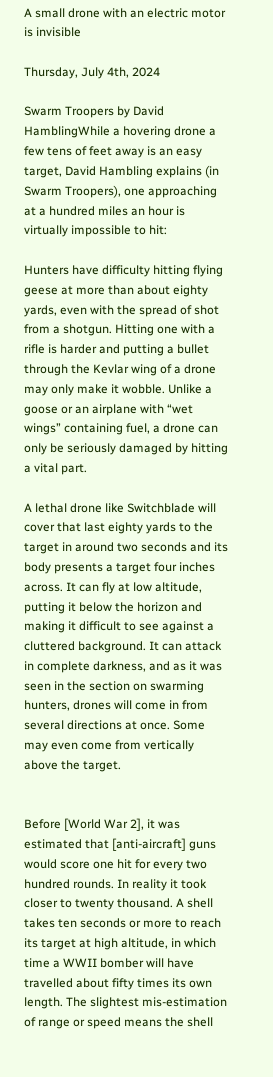A small drone with an electric motor is invisible

Thursday, July 4th, 2024

Swarm Troopers by David HamblingWhile a hovering drone a few tens of feet away is an easy target, David Hambling explains (in Swarm Troopers), one approaching at a hundred miles an hour is virtually impossible to hit:

Hunters have difficulty hitting flying geese at more than about eighty yards, even with the spread of shot from a shotgun. Hitting one with a rifle is harder and putting a bullet through the Kevlar wing of a drone may only make it wobble. Unlike a goose or an airplane with “wet wings” containing fuel, a drone can only be seriously damaged by hitting a vital part.

A lethal drone like Switchblade will cover that last eighty yards to the target in around two seconds and its body presents a target four inches across. It can fly at low altitude, putting it below the horizon and making it difficult to see against a cluttered background. It can attack in complete darkness, and as it was seen in the section on swarming hunters, drones will come in from several directions at once. Some may even come from vertically above the target.


Before [World War 2], it was estimated that [anti-aircraft] guns would score one hit for every two hundred rounds. In reality it took closer to twenty thousand. A shell takes ten seconds or more to reach its target at high altitude, in which time a WWII bomber will have travelled about fifty times its own length. The slightest mis-estimation of range or speed means the shell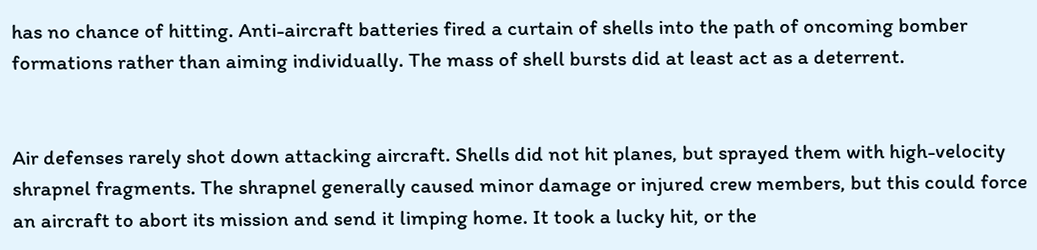has no chance of hitting. Anti-aircraft batteries fired a curtain of shells into the path of oncoming bomber formations rather than aiming individually. The mass of shell bursts did at least act as a deterrent.


Air defenses rarely shot down attacking aircraft. Shells did not hit planes, but sprayed them with high-velocity shrapnel fragments. The shrapnel generally caused minor damage or injured crew members, but this could force an aircraft to abort its mission and send it limping home. It took a lucky hit, or the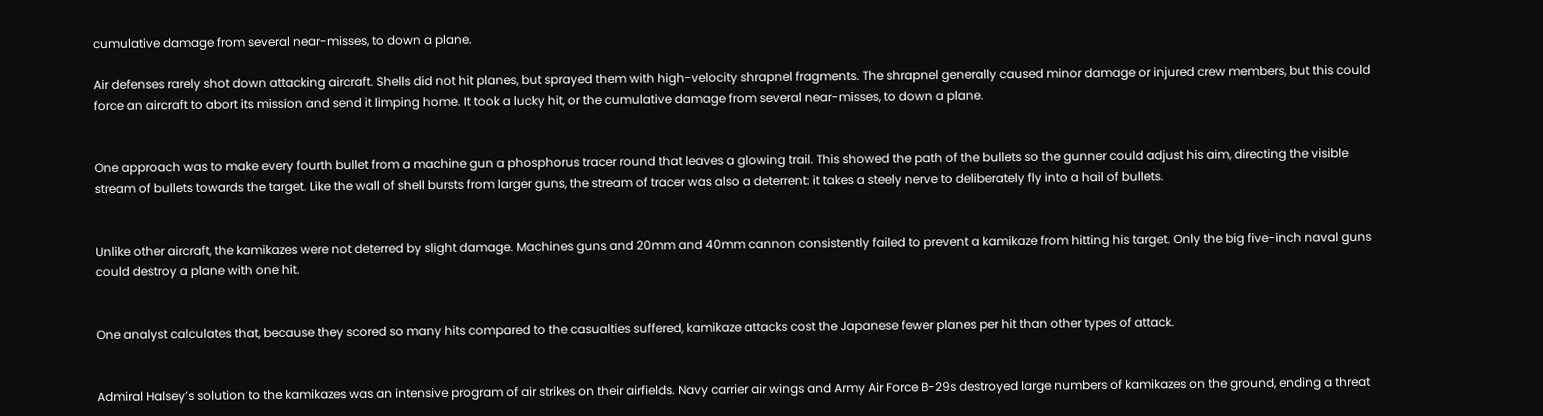cumulative damage from several near-misses, to down a plane.

Air defenses rarely shot down attacking aircraft. Shells did not hit planes, but sprayed them with high-velocity shrapnel fragments. The shrapnel generally caused minor damage or injured crew members, but this could force an aircraft to abort its mission and send it limping home. It took a lucky hit, or the cumulative damage from several near-misses, to down a plane.


One approach was to make every fourth bullet from a machine gun a phosphorus tracer round that leaves a glowing trail. This showed the path of the bullets so the gunner could adjust his aim, directing the visible stream of bullets towards the target. Like the wall of shell bursts from larger guns, the stream of tracer was also a deterrent: it takes a steely nerve to deliberately fly into a hail of bullets.


Unlike other aircraft, the kamikazes were not deterred by slight damage. Machines guns and 20mm and 40mm cannon consistently failed to prevent a kamikaze from hitting his target. Only the big five-inch naval guns could destroy a plane with one hit.


One analyst calculates that, because they scored so many hits compared to the casualties suffered, kamikaze attacks cost the Japanese fewer planes per hit than other types of attack.


Admiral Halsey’s solution to the kamikazes was an intensive program of air strikes on their airfields. Navy carrier air wings and Army Air Force B-29s destroyed large numbers of kamikazes on the ground, ending a threat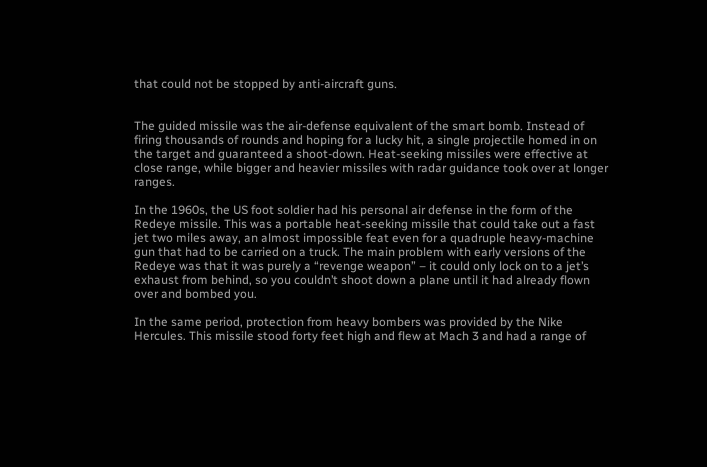that could not be stopped by anti-aircraft guns.


The guided missile was the air-defense equivalent of the smart bomb. Instead of firing thousands of rounds and hoping for a lucky hit, a single projectile homed in on the target and guaranteed a shoot-down. Heat-seeking missiles were effective at close range, while bigger and heavier missiles with radar guidance took over at longer ranges.

In the 1960s, the US foot soldier had his personal air defense in the form of the Redeye missile. This was a portable heat-seeking missile that could take out a fast jet two miles away, an almost impossible feat even for a quadruple heavy-machine gun that had to be carried on a truck. The main problem with early versions of the Redeye was that it was purely a “revenge weapon” – it could only lock on to a jet’s exhaust from behind, so you couldn’t shoot down a plane until it had already flown over and bombed you.

In the same period, protection from heavy bombers was provided by the Nike Hercules. This missile stood forty feet high and flew at Mach 3 and had a range of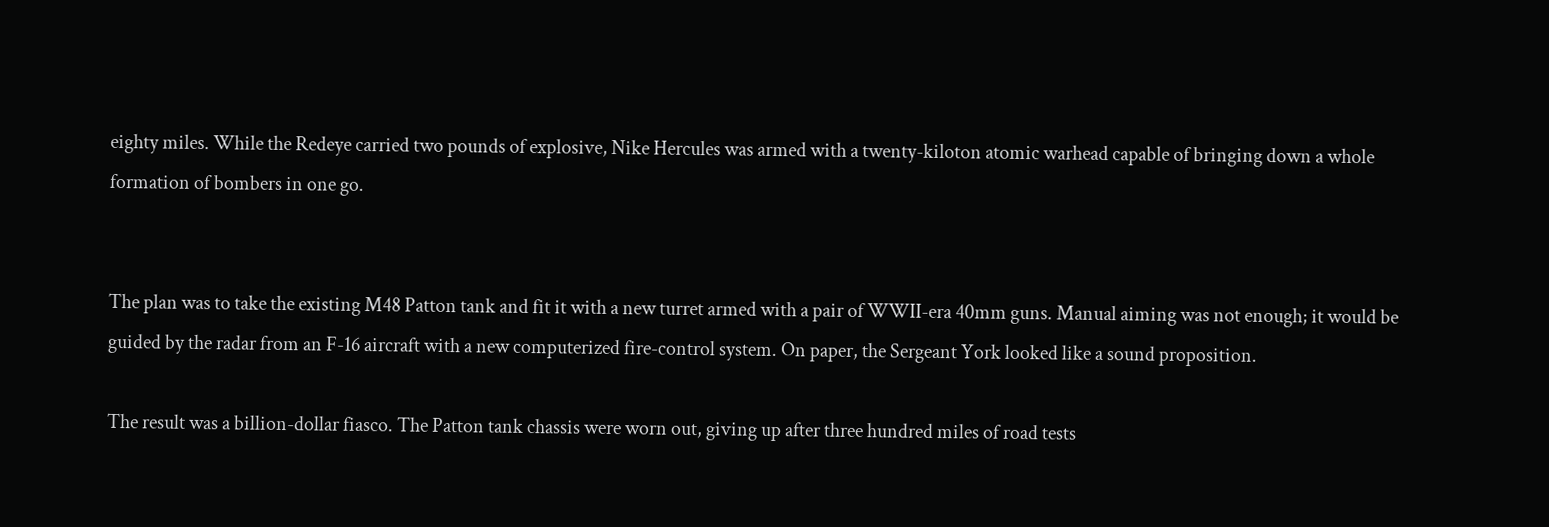eighty miles. While the Redeye carried two pounds of explosive, Nike Hercules was armed with a twenty-kiloton atomic warhead capable of bringing down a whole formation of bombers in one go.


The plan was to take the existing M48 Patton tank and fit it with a new turret armed with a pair of WWII-era 40mm guns. Manual aiming was not enough; it would be guided by the radar from an F-16 aircraft with a new computerized fire-control system. On paper, the Sergeant York looked like a sound proposition.

The result was a billion-dollar fiasco. The Patton tank chassis were worn out, giving up after three hundred miles of road tests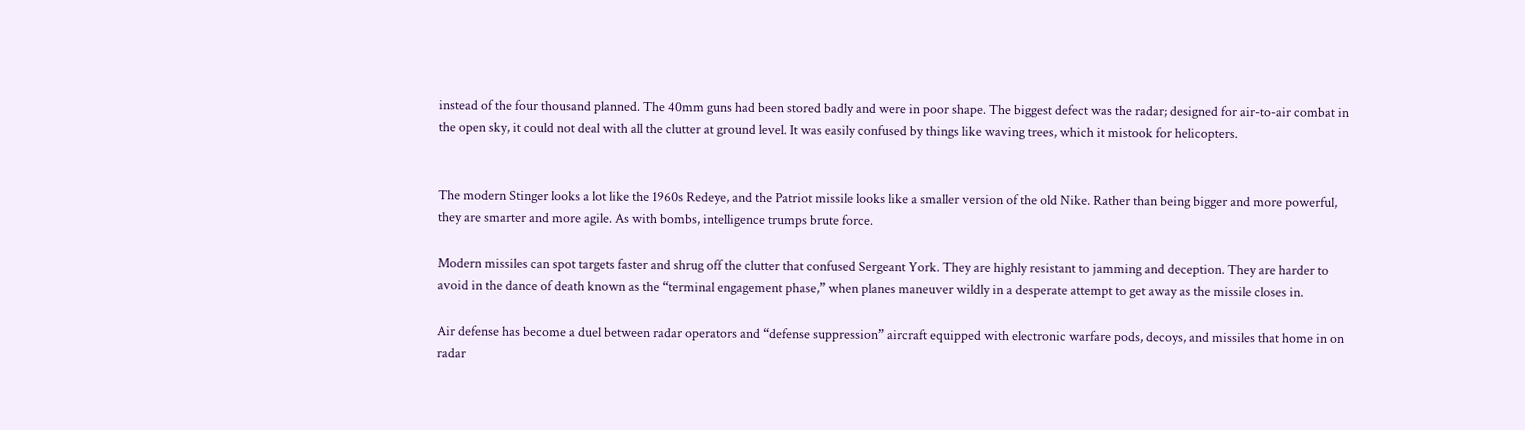instead of the four thousand planned. The 40mm guns had been stored badly and were in poor shape. The biggest defect was the radar; designed for air-to-air combat in the open sky, it could not deal with all the clutter at ground level. It was easily confused by things like waving trees, which it mistook for helicopters.


The modern Stinger looks a lot like the 1960s Redeye, and the Patriot missile looks like a smaller version of the old Nike. Rather than being bigger and more powerful, they are smarter and more agile. As with bombs, intelligence trumps brute force.

Modern missiles can spot targets faster and shrug off the clutter that confused Sergeant York. They are highly resistant to jamming and deception. They are harder to avoid in the dance of death known as the “terminal engagement phase,” when planes maneuver wildly in a desperate attempt to get away as the missile closes in.

Air defense has become a duel between radar operators and “defense suppression” aircraft equipped with electronic warfare pods, decoys, and missiles that home in on radar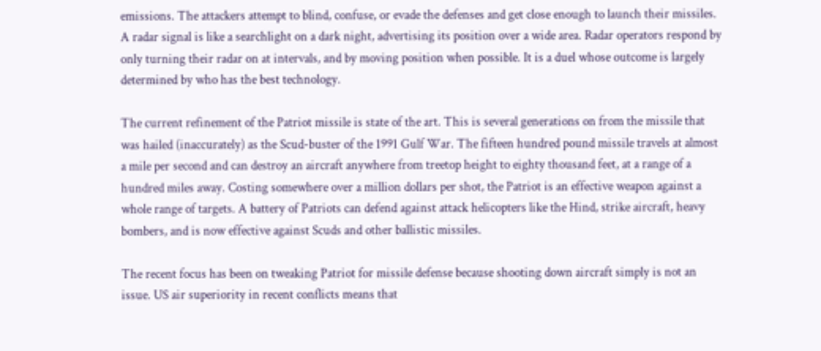emissions. The attackers attempt to blind, confuse, or evade the defenses and get close enough to launch their missiles. A radar signal is like a searchlight on a dark night, advertising its position over a wide area. Radar operators respond by only turning their radar on at intervals, and by moving position when possible. It is a duel whose outcome is largely determined by who has the best technology.

The current refinement of the Patriot missile is state of the art. This is several generations on from the missile that was hailed (inaccurately) as the Scud-buster of the 1991 Gulf War. The fifteen hundred pound missile travels at almost a mile per second and can destroy an aircraft anywhere from treetop height to eighty thousand feet, at a range of a hundred miles away. Costing somewhere over a million dollars per shot, the Patriot is an effective weapon against a whole range of targets. A battery of Patriots can defend against attack helicopters like the Hind, strike aircraft, heavy bombers, and is now effective against Scuds and other ballistic missiles.

The recent focus has been on tweaking Patriot for missile defense because shooting down aircraft simply is not an issue. US air superiority in recent conflicts means that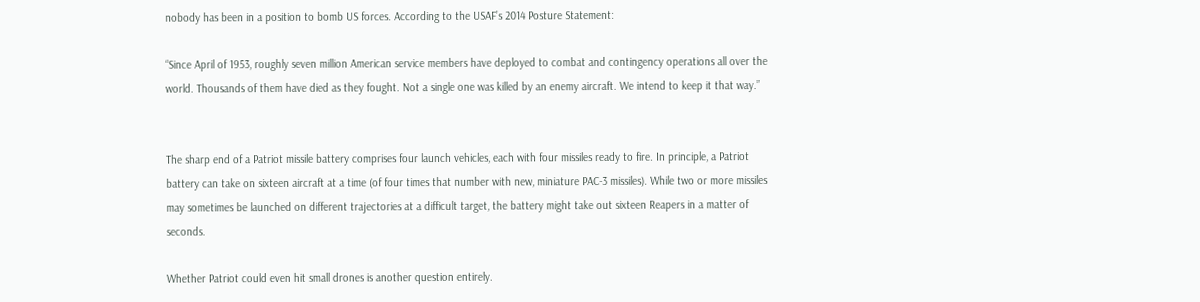nobody has been in a position to bomb US forces. According to the USAF’s 2014 Posture Statement:

“Since April of 1953, roughly seven million American service members have deployed to combat and contingency operations all over the world. Thousands of them have died as they fought. Not a single one was killed by an enemy aircraft. We intend to keep it that way.”


The sharp end of a Patriot missile battery comprises four launch vehicles, each with four missiles ready to fire. In principle, a Patriot battery can take on sixteen aircraft at a time (of four times that number with new, miniature PAC-3 missiles). While two or more missiles may sometimes be launched on different trajectories at a difficult target, the battery might take out sixteen Reapers in a matter of seconds.

Whether Patriot could even hit small drones is another question entirely.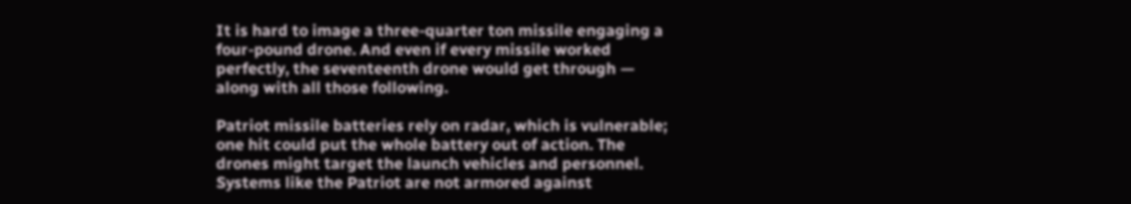It is hard to image a three-quarter ton missile engaging a four-pound drone. And even if every missile worked perfectly, the seventeenth drone would get through — along with all those following.

Patriot missile batteries rely on radar, which is vulnerable; one hit could put the whole battery out of action. The drones might target the launch vehicles and personnel. Systems like the Patriot are not armored against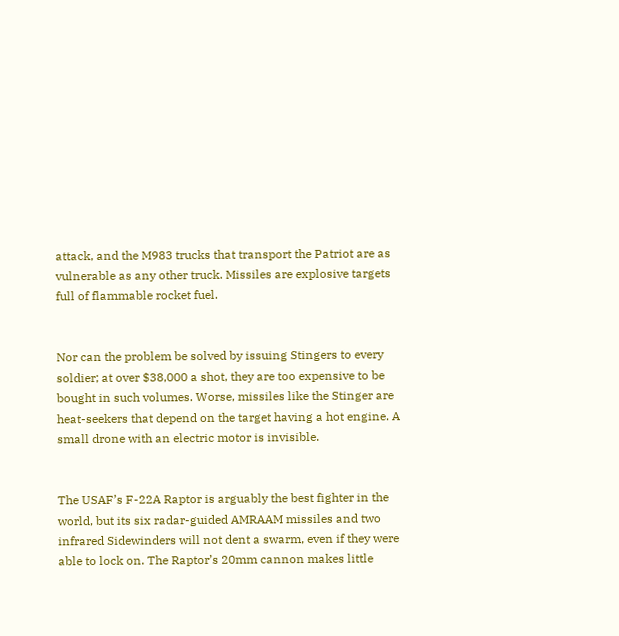attack, and the M983 trucks that transport the Patriot are as vulnerable as any other truck. Missiles are explosive targets full of flammable rocket fuel.


Nor can the problem be solved by issuing Stingers to every soldier; at over $38,000 a shot, they are too expensive to be bought in such volumes. Worse, missiles like the Stinger are heat-seekers that depend on the target having a hot engine. A small drone with an electric motor is invisible.


The USAF’s F-22A Raptor is arguably the best fighter in the world, but its six radar-guided AMRAAM missiles and two infrared Sidewinders will not dent a swarm, even if they were able to lock on. The Raptor’s 20mm cannon makes little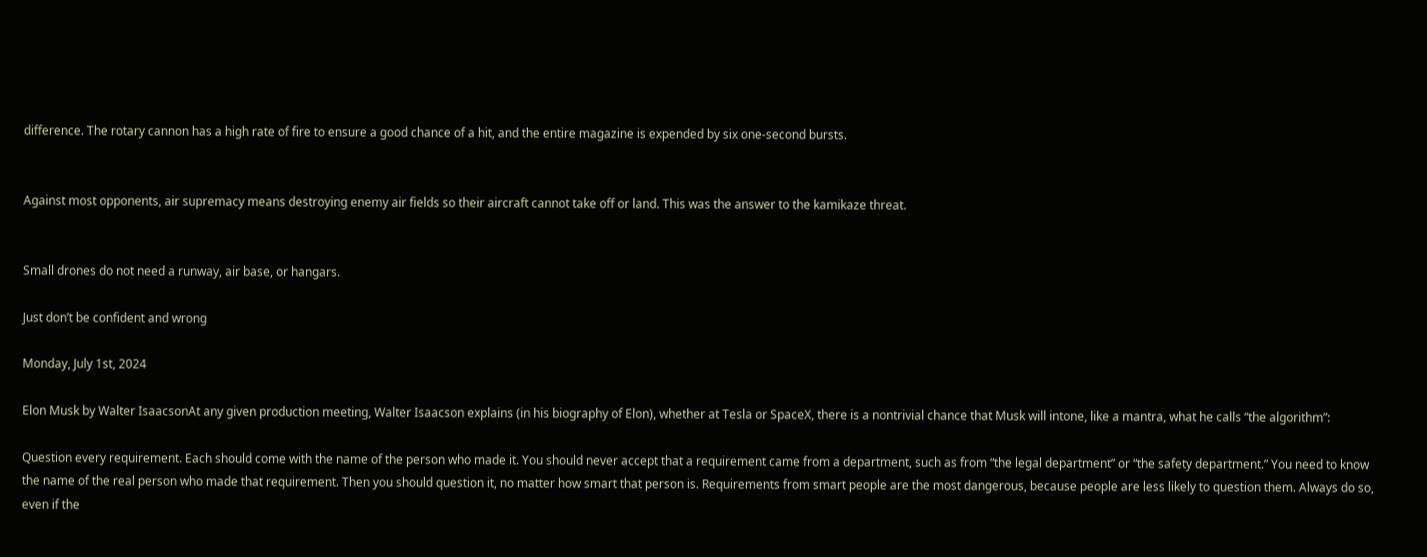difference. The rotary cannon has a high rate of fire to ensure a good chance of a hit, and the entire magazine is expended by six one-second bursts.


Against most opponents, air supremacy means destroying enemy air fields so their aircraft cannot take off or land. This was the answer to the kamikaze threat.


Small drones do not need a runway, air base, or hangars.

Just don’t be confident and wrong

Monday, July 1st, 2024

Elon Musk by Walter IsaacsonAt any given production meeting, Walter Isaacson explains (in his biography of Elon), whether at Tesla or SpaceX, there is a nontrivial chance that Musk will intone, like a mantra, what he calls “the algorithm”:

Question every requirement. Each should come with the name of the person who made it. You should never accept that a requirement came from a department, such as from “the legal department” or “the safety department.” You need to know the name of the real person who made that requirement. Then you should question it, no matter how smart that person is. Requirements from smart people are the most dangerous, because people are less likely to question them. Always do so, even if the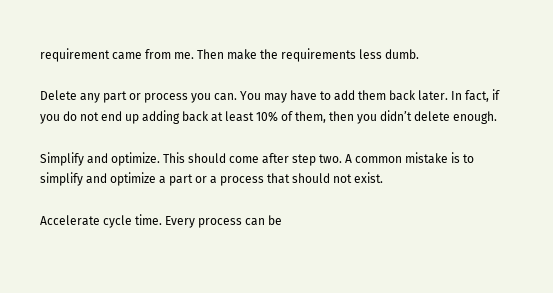requirement came from me. Then make the requirements less dumb.

Delete any part or process you can. You may have to add them back later. In fact, if you do not end up adding back at least 10% of them, then you didn’t delete enough.

Simplify and optimize. This should come after step two. A common mistake is to simplify and optimize a part or a process that should not exist.

Accelerate cycle time. Every process can be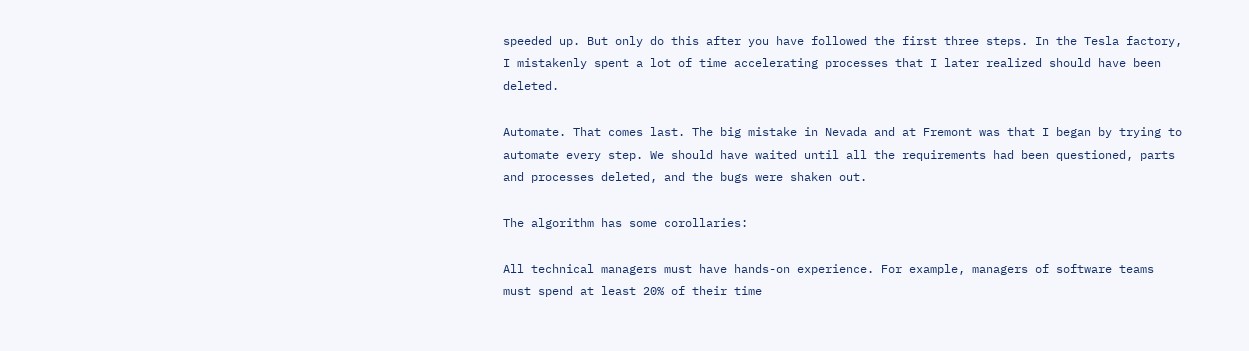speeded up. But only do this after you have followed the first three steps. In the Tesla factory, I mistakenly spent a lot of time accelerating processes that I later realized should have been deleted.

Automate. That comes last. The big mistake in Nevada and at Fremont was that I began by trying to automate every step. We should have waited until all the requirements had been questioned, parts and processes deleted, and the bugs were shaken out.

The algorithm has some corollaries:

All technical managers must have hands-on experience. For example, managers of software teams must spend at least 20% of their time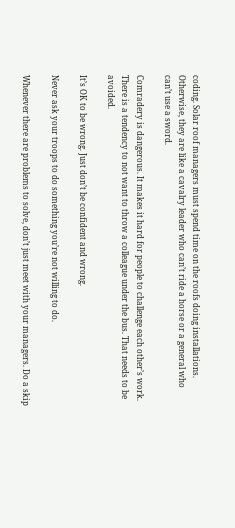coding. Solar roof managers must spend time on the roofs doing installations. Otherwise, they are like a cavalry leader who can’t ride a horse or a general who can’t use a sword.

Comradery is dangerous. It makes it hard for people to challenge each other’s work. There is a tendency to not want to throw a colleague under the bus. That needs to be avoided.

It’s OK to be wrong. Just don’t be confident and wrong.

Never ask your troops to do something you’re not willing to do.

Whenever there are problems to solve, don’t just meet with your managers. Do a skip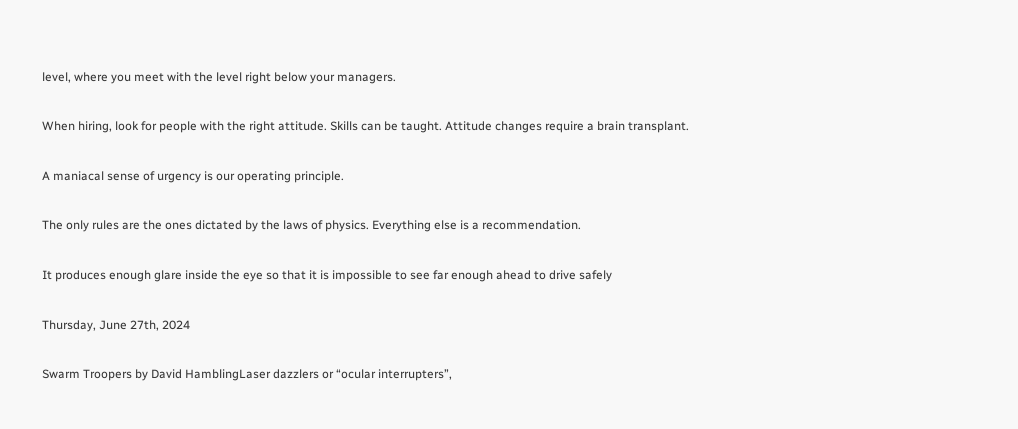level, where you meet with the level right below your managers.

When hiring, look for people with the right attitude. Skills can be taught. Attitude changes require a brain transplant.

A maniacal sense of urgency is our operating principle.

The only rules are the ones dictated by the laws of physics. Everything else is a recommendation.

It produces enough glare inside the eye so that it is impossible to see far enough ahead to drive safely

Thursday, June 27th, 2024

Swarm Troopers by David HamblingLaser dazzlers or “ocular interrupters”,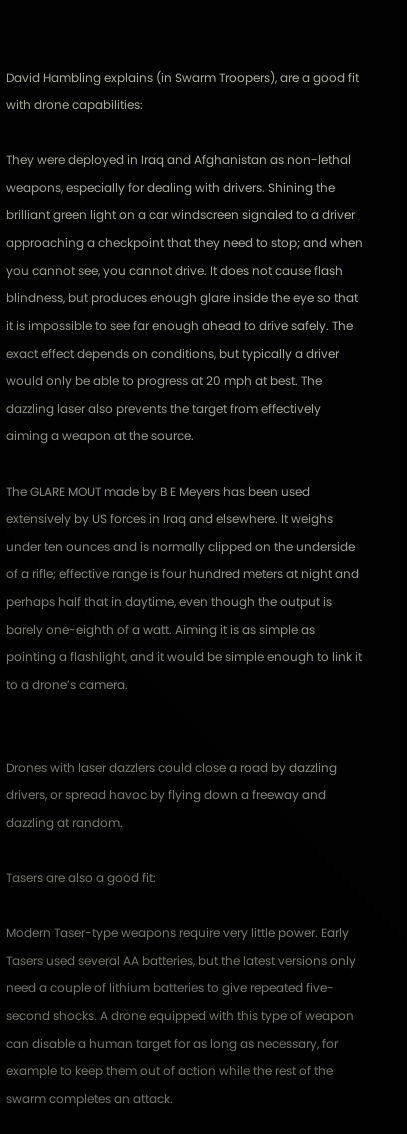David Hambling explains (in Swarm Troopers), are a good fit with drone capabilities:

They were deployed in Iraq and Afghanistan as non-lethal weapons, especially for dealing with drivers. Shining the brilliant green light on a car windscreen signaled to a driver approaching a checkpoint that they need to stop; and when you cannot see, you cannot drive. It does not cause flash blindness, but produces enough glare inside the eye so that it is impossible to see far enough ahead to drive safely. The exact effect depends on conditions, but typically a driver would only be able to progress at 20 mph at best. The dazzling laser also prevents the target from effectively aiming a weapon at the source.

The GLARE MOUT made by B E Meyers has been used extensively by US forces in Iraq and elsewhere. It weighs under ten ounces and is normally clipped on the underside of a rifle; effective range is four hundred meters at night and perhaps half that in daytime, even though the output is barely one-eighth of a watt. Aiming it is as simple as pointing a flashlight, and it would be simple enough to link it to a drone’s camera.


Drones with laser dazzlers could close a road by dazzling drivers, or spread havoc by flying down a freeway and dazzling at random.

Tasers are also a good fit:

Modern Taser-type weapons require very little power. Early Tasers used several AA batteries, but the latest versions only need a couple of lithium batteries to give repeated five-second shocks. A drone equipped with this type of weapon can disable a human target for as long as necessary, for example to keep them out of action while the rest of the swarm completes an attack.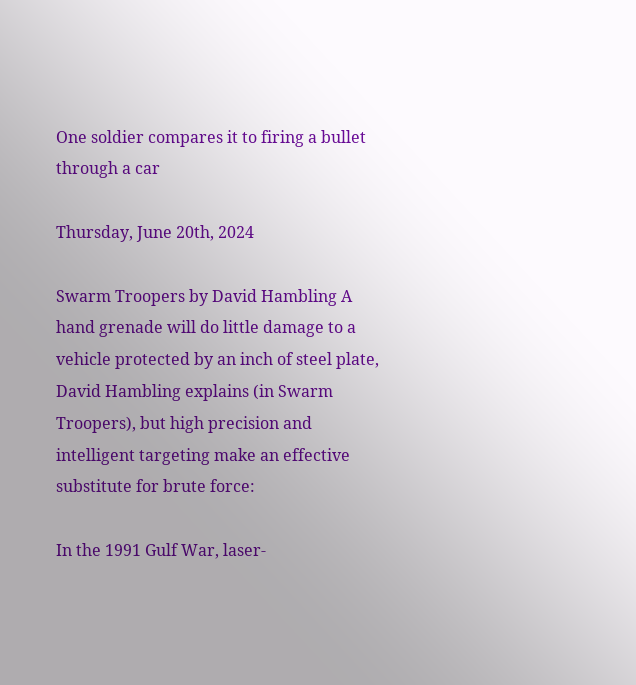One soldier compares it to firing a bullet through a car

Thursday, June 20th, 2024

Swarm Troopers by David Hambling A hand grenade will do little damage to a vehicle protected by an inch of steel plate, David Hambling explains (in Swarm Troopers), but high precision and intelligent targeting make an effective substitute for brute force:

In the 1991 Gulf War, laser-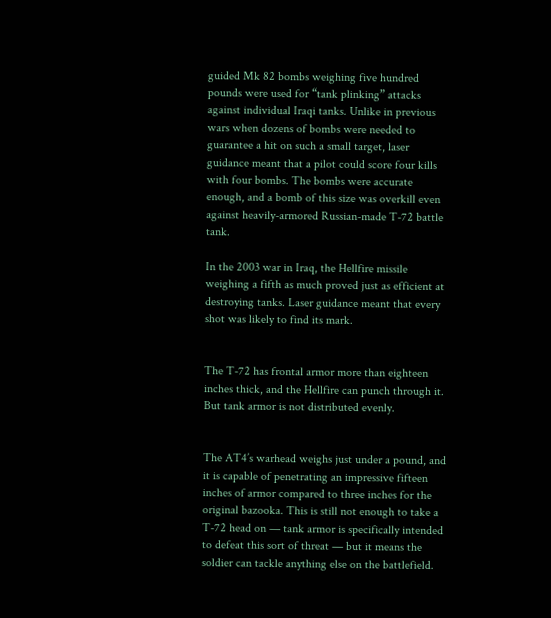guided Mk 82 bombs weighing five hundred pounds were used for “tank plinking” attacks against individual Iraqi tanks. Unlike in previous wars when dozens of bombs were needed to guarantee a hit on such a small target, laser guidance meant that a pilot could score four kills with four bombs. The bombs were accurate enough, and a bomb of this size was overkill even against heavily-armored Russian-made T-72 battle tank.

In the 2003 war in Iraq, the Hellfire missile weighing a fifth as much proved just as efficient at destroying tanks. Laser guidance meant that every shot was likely to find its mark.


The T-72 has frontal armor more than eighteen inches thick, and the Hellfire can punch through it. But tank armor is not distributed evenly.


The AT4’s warhead weighs just under a pound, and it is capable of penetrating an impressive fifteen inches of armor compared to three inches for the original bazooka. This is still not enough to take a T-72 head on — tank armor is specifically intended to defeat this sort of threat — but it means the soldier can tackle anything else on the battlefield.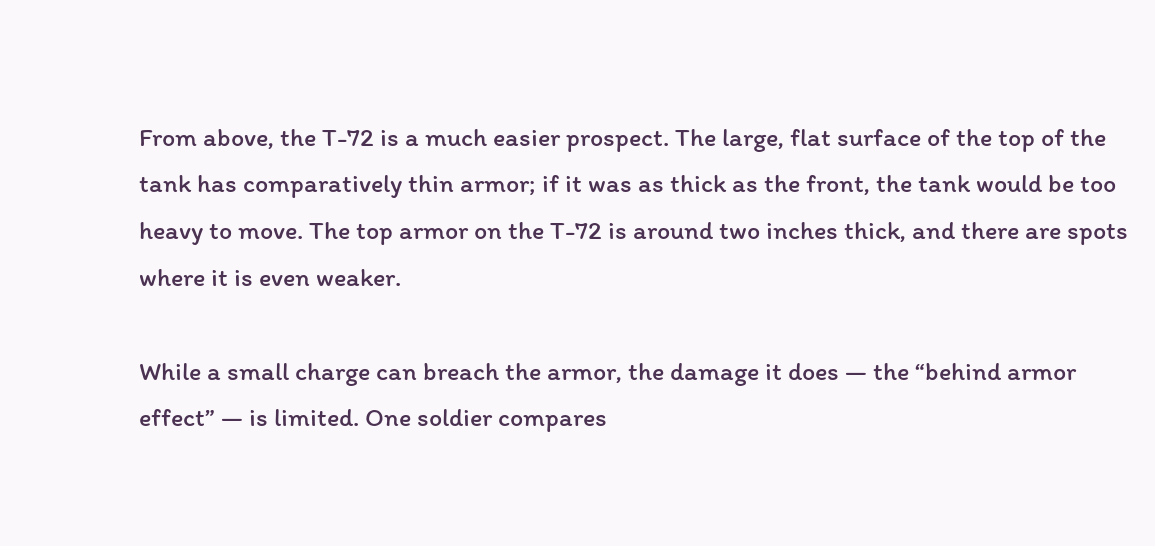From above, the T-72 is a much easier prospect. The large, flat surface of the top of the tank has comparatively thin armor; if it was as thick as the front, the tank would be too heavy to move. The top armor on the T-72 is around two inches thick, and there are spots where it is even weaker.

While a small charge can breach the armor, the damage it does — the “behind armor effect” — is limited. One soldier compares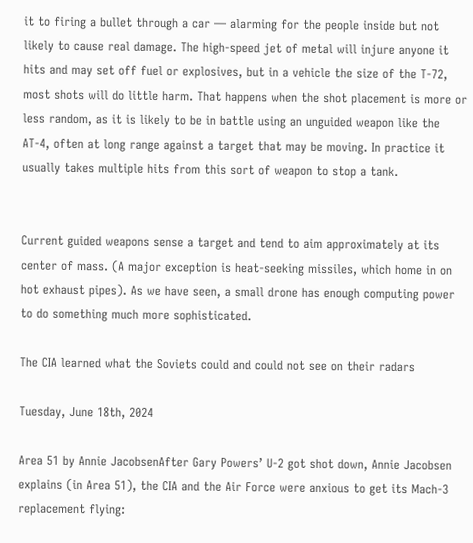it to firing a bullet through a car — alarming for the people inside but not likely to cause real damage. The high-speed jet of metal will injure anyone it hits and may set off fuel or explosives, but in a vehicle the size of the T-72, most shots will do little harm. That happens when the shot placement is more or less random, as it is likely to be in battle using an unguided weapon like the AT-4, often at long range against a target that may be moving. In practice it usually takes multiple hits from this sort of weapon to stop a tank.


Current guided weapons sense a target and tend to aim approximately at its center of mass. (A major exception is heat-seeking missiles, which home in on hot exhaust pipes). As we have seen, a small drone has enough computing power to do something much more sophisticated.

The CIA learned what the Soviets could and could not see on their radars

Tuesday, June 18th, 2024

Area 51 by Annie JacobsenAfter Gary Powers’ U-2 got shot down, Annie Jacobsen explains (in Area 51), the CIA and the Air Force were anxious to get its Mach-3 replacement flying: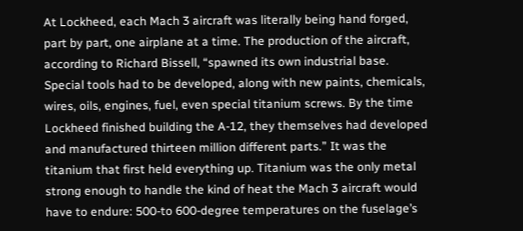At Lockheed, each Mach 3 aircraft was literally being hand forged, part by part, one airplane at a time. The production of the aircraft, according to Richard Bissell, “spawned its own industrial base. Special tools had to be developed, along with new paints, chemicals, wires, oils, engines, fuel, even special titanium screws. By the time Lockheed finished building the A-12, they themselves had developed and manufactured thirteen million different parts.” It was the titanium that first held everything up. Titanium was the only metal strong enough to handle the kind of heat the Mach 3 aircraft would have to endure: 500-to 600-degree temperatures on the fuselage’s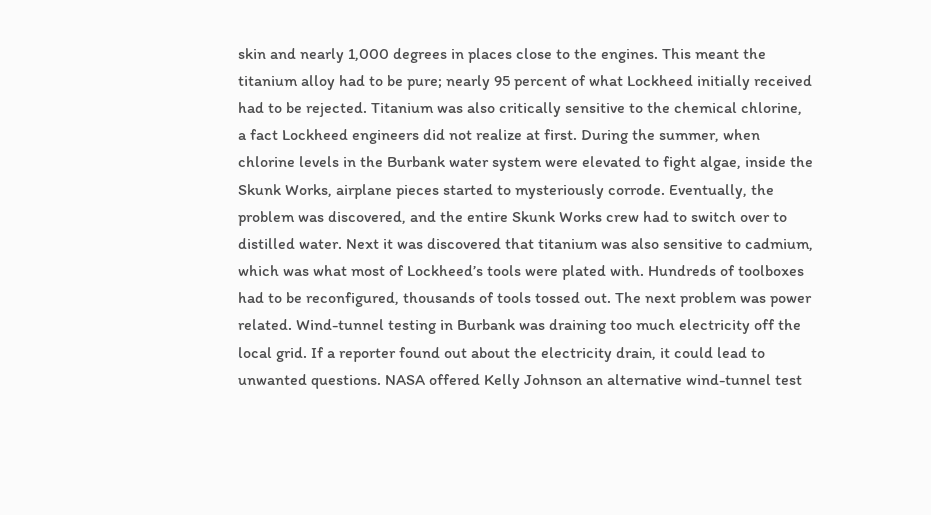skin and nearly 1,000 degrees in places close to the engines. This meant the titanium alloy had to be pure; nearly 95 percent of what Lockheed initially received had to be rejected. Titanium was also critically sensitive to the chemical chlorine, a fact Lockheed engineers did not realize at first. During the summer, when chlorine levels in the Burbank water system were elevated to fight algae, inside the Skunk Works, airplane pieces started to mysteriously corrode. Eventually, the problem was discovered, and the entire Skunk Works crew had to switch over to distilled water. Next it was discovered that titanium was also sensitive to cadmium, which was what most of Lockheed’s tools were plated with. Hundreds of toolboxes had to be reconfigured, thousands of tools tossed out. The next problem was power related. Wind-tunnel testing in Burbank was draining too much electricity off the local grid. If a reporter found out about the electricity drain, it could lead to unwanted questions. NASA offered Kelly Johnson an alternative wind-tunnel test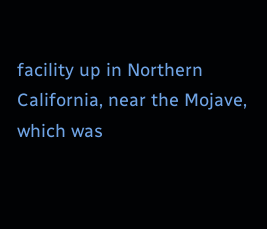facility up in Northern California, near the Mojave, which was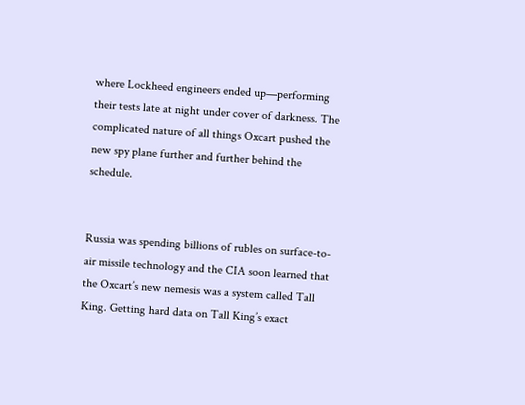where Lockheed engineers ended up—performing their tests late at night under cover of darkness. The complicated nature of all things Oxcart pushed the new spy plane further and further behind the schedule.


Russia was spending billions of rubles on surface-to-air missile technology and the CIA soon learned that the Oxcart’s new nemesis was a system called Tall King. Getting hard data on Tall King’s exact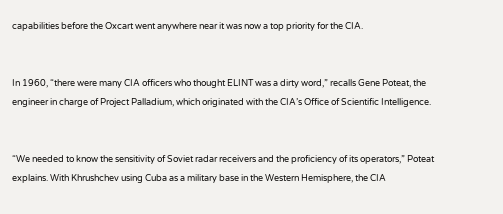capabilities before the Oxcart went anywhere near it was now a top priority for the CIA.


In 1960, “there were many CIA officers who thought ELINT was a dirty word,” recalls Gene Poteat, the engineer in charge of Project Palladium, which originated with the CIA’s Office of Scientific Intelligence.


“We needed to know the sensitivity of Soviet radar receivers and the proficiency of its operators,” Poteat explains. With Khrushchev using Cuba as a military base in the Western Hemisphere, the CIA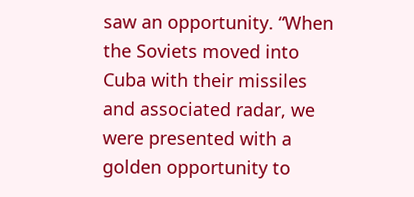saw an opportunity. “When the Soviets moved into Cuba with their missiles and associated radar, we were presented with a golden opportunity to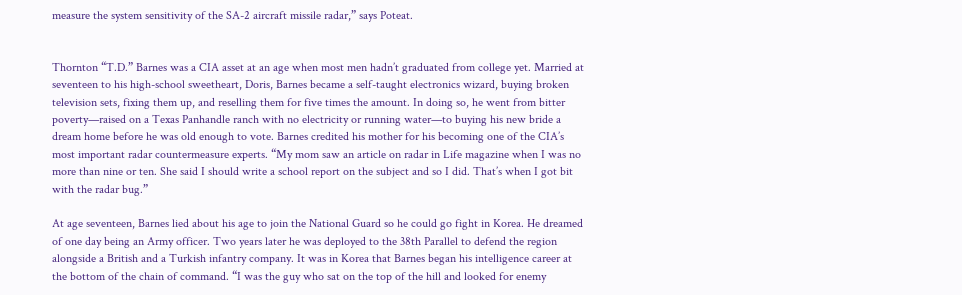measure the system sensitivity of the SA-2 aircraft missile radar,” says Poteat.


Thornton “T.D.” Barnes was a CIA asset at an age when most men hadn’t graduated from college yet. Married at seventeen to his high-school sweetheart, Doris, Barnes became a self-taught electronics wizard, buying broken television sets, fixing them up, and reselling them for five times the amount. In doing so, he went from bitter poverty—raised on a Texas Panhandle ranch with no electricity or running water—to buying his new bride a dream home before he was old enough to vote. Barnes credited his mother for his becoming one of the CIA’s most important radar countermeasure experts. “My mom saw an article on radar in Life magazine when I was no more than nine or ten. She said I should write a school report on the subject and so I did. That’s when I got bit with the radar bug.”

At age seventeen, Barnes lied about his age to join the National Guard so he could go fight in Korea. He dreamed of one day being an Army officer. Two years later he was deployed to the 38th Parallel to defend the region alongside a British and a Turkish infantry company. It was in Korea that Barnes began his intelligence career at the bottom of the chain of command. “I was the guy who sat on the top of the hill and looked for enemy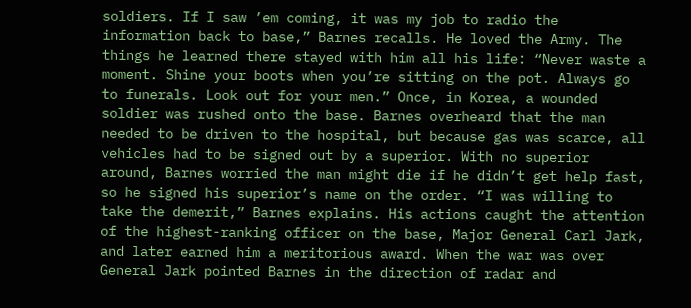soldiers. If I saw ’em coming, it was my job to radio the information back to base,” Barnes recalls. He loved the Army. The things he learned there stayed with him all his life: “Never waste a moment. Shine your boots when you’re sitting on the pot. Always go to funerals. Look out for your men.” Once, in Korea, a wounded soldier was rushed onto the base. Barnes overheard that the man needed to be driven to the hospital, but because gas was scarce, all vehicles had to be signed out by a superior. With no superior around, Barnes worried the man might die if he didn’t get help fast, so he signed his superior’s name on the order. “I was willing to take the demerit,” Barnes explains. His actions caught the attention of the highest-ranking officer on the base, Major General Carl Jark, and later earned him a meritorious award. When the war was over General Jark pointed Barnes in the direction of radar and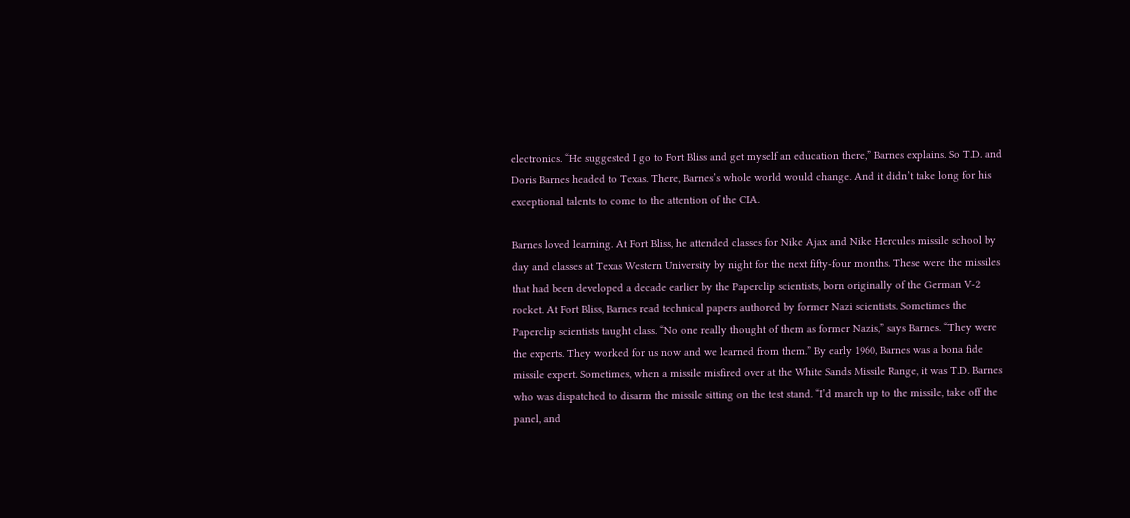electronics. “He suggested I go to Fort Bliss and get myself an education there,” Barnes explains. So T.D. and Doris Barnes headed to Texas. There, Barnes’s whole world would change. And it didn’t take long for his exceptional talents to come to the attention of the CIA.

Barnes loved learning. At Fort Bliss, he attended classes for Nike Ajax and Nike Hercules missile school by day and classes at Texas Western University by night for the next fifty-four months. These were the missiles that had been developed a decade earlier by the Paperclip scientists, born originally of the German V-2 rocket. At Fort Bliss, Barnes read technical papers authored by former Nazi scientists. Sometimes the Paperclip scientists taught class. “No one really thought of them as former Nazis,” says Barnes. “They were the experts. They worked for us now and we learned from them.” By early 1960, Barnes was a bona fide missile expert. Sometimes, when a missile misfired over at the White Sands Missile Range, it was T.D. Barnes who was dispatched to disarm the missile sitting on the test stand. “I’d march up to the missile, take off the panel, and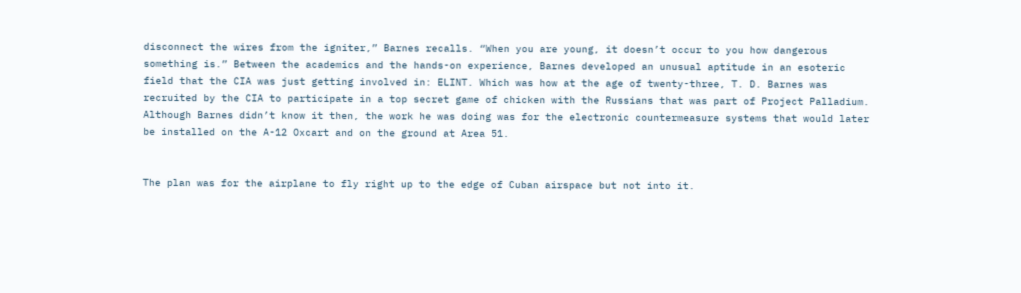disconnect the wires from the igniter,” Barnes recalls. “When you are young, it doesn’t occur to you how dangerous something is.” Between the academics and the hands-on experience, Barnes developed an unusual aptitude in an esoteric field that the CIA was just getting involved in: ELINT. Which was how at the age of twenty-three, T. D. Barnes was recruited by the CIA to participate in a top secret game of chicken with the Russians that was part of Project Palladium. Although Barnes didn’t know it then, the work he was doing was for the electronic countermeasure systems that would later be installed on the A-12 Oxcart and on the ground at Area 51.


The plan was for the airplane to fly right up to the edge of Cuban airspace but not into it.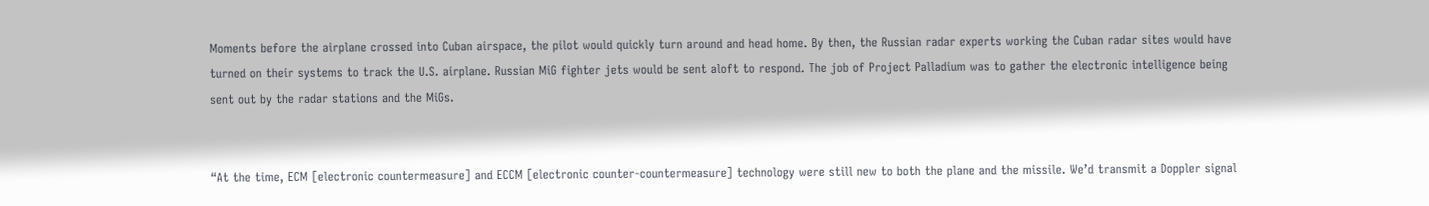Moments before the airplane crossed into Cuban airspace, the pilot would quickly turn around and head home. By then, the Russian radar experts working the Cuban radar sites would have turned on their systems to track the U.S. airplane. Russian MiG fighter jets would be sent aloft to respond. The job of Project Palladium was to gather the electronic intelligence being sent out by the radar stations and the MiGs.


“At the time, ECM [electronic countermeasure] and ECCM [electronic counter-countermeasure] technology were still new to both the plane and the missile. We’d transmit a Doppler signal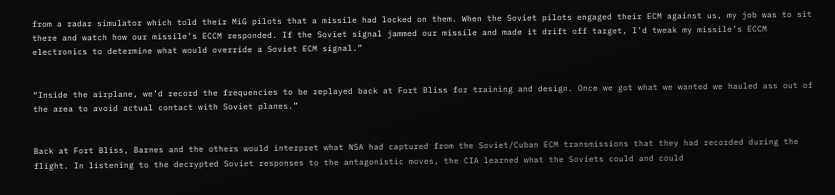from a radar simulator which told their MiG pilots that a missile had locked on them. When the Soviet pilots engaged their ECM against us, my job was to sit there and watch how our missile’s ECCM responded. If the Soviet signal jammed our missile and made it drift off target, I’d tweak my missile’s ECCM electronics to determine what would override a Soviet ECM signal.”


“Inside the airplane, we’d record the frequencies to be replayed back at Fort Bliss for training and design. Once we got what we wanted we hauled ass out of the area to avoid actual contact with Soviet planes.”


Back at Fort Bliss, Barnes and the others would interpret what NSA had captured from the Soviet/Cuban ECM transmissions that they had recorded during the flight. In listening to the decrypted Soviet responses to the antagonistic moves, the CIA learned what the Soviets could and could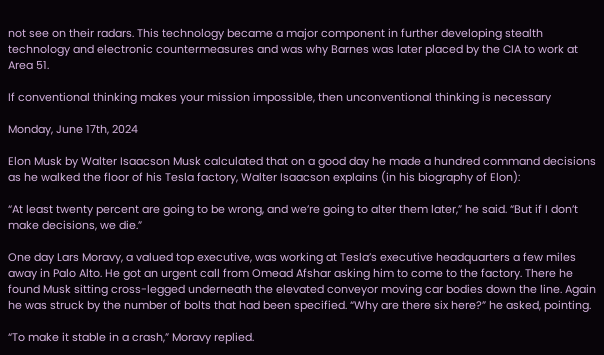not see on their radars. This technology became a major component in further developing stealth technology and electronic countermeasures and was why Barnes was later placed by the CIA to work at Area 51.

If conventional thinking makes your mission impossible, then unconventional thinking is necessary

Monday, June 17th, 2024

Elon Musk by Walter Isaacson Musk calculated that on a good day he made a hundred command decisions as he walked the floor of his Tesla factory, Walter Isaacson explains (in his biography of Elon):

“At least twenty percent are going to be wrong, and we’re going to alter them later,” he said. “But if I don’t make decisions, we die.”

One day Lars Moravy, a valued top executive, was working at Tesla’s executive headquarters a few miles away in Palo Alto. He got an urgent call from Omead Afshar asking him to come to the factory. There he found Musk sitting cross-legged underneath the elevated conveyor moving car bodies down the line. Again he was struck by the number of bolts that had been specified. “Why are there six here?” he asked, pointing.

“To make it stable in a crash,” Moravy replied.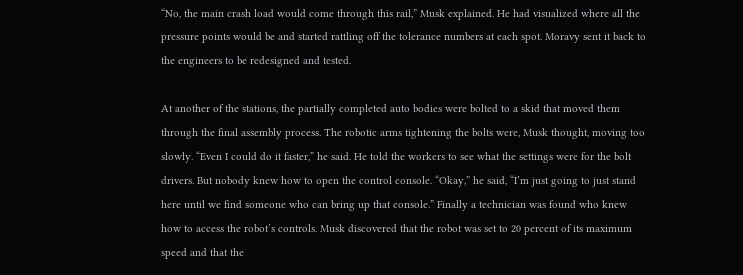“No, the main crash load would come through this rail,” Musk explained. He had visualized where all the pressure points would be and started rattling off the tolerance numbers at each spot. Moravy sent it back to the engineers to be redesigned and tested.

At another of the stations, the partially completed auto bodies were bolted to a skid that moved them through the final assembly process. The robotic arms tightening the bolts were, Musk thought, moving too slowly. “Even I could do it faster,” he said. He told the workers to see what the settings were for the bolt drivers. But nobody knew how to open the control console. “Okay,” he said, “I’m just going to just stand here until we find someone who can bring up that console.” Finally a technician was found who knew how to access the robot’s controls. Musk discovered that the robot was set to 20 percent of its maximum speed and that the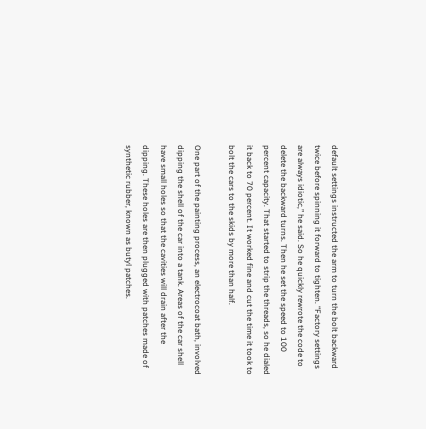default settings instructed the arm to turn the bolt backward twice before spinning it forward to tighten. “Factory settings are always idiotic,” he said. So he quickly rewrote the code to delete the backward turns. Then he set the speed to 100 percent capacity. That started to strip the threads, so he dialed it back to 70 percent. It worked fine and cut the time it took to bolt the cars to the skids by more than half.

One part of the painting process, an electrocoat bath, involved dipping the shell of the car into a tank. Areas of the car shell have small holes so that the cavities will drain after the dipping. These holes are then plugged with patches made of synthetic rubber, known as butyl patches.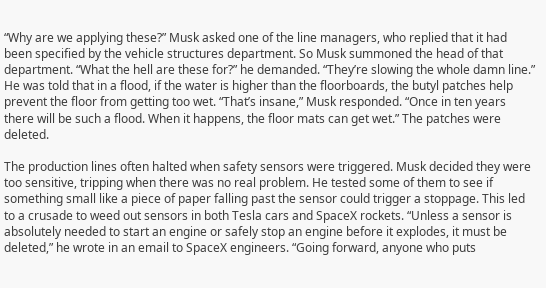“Why are we applying these?” Musk asked one of the line managers, who replied that it had been specified by the vehicle structures department. So Musk summoned the head of that department. “What the hell are these for?” he demanded. “They’re slowing the whole damn line.” He was told that in a flood, if the water is higher than the floorboards, the butyl patches help prevent the floor from getting too wet. “That’s insane,” Musk responded. “Once in ten years there will be such a flood. When it happens, the floor mats can get wet.” The patches were deleted.

The production lines often halted when safety sensors were triggered. Musk decided they were too sensitive, tripping when there was no real problem. He tested some of them to see if something small like a piece of paper falling past the sensor could trigger a stoppage. This led to a crusade to weed out sensors in both Tesla cars and SpaceX rockets. “Unless a sensor is absolutely needed to start an engine or safely stop an engine before it explodes, it must be deleted,” he wrote in an email to SpaceX engineers. “Going forward, anyone who puts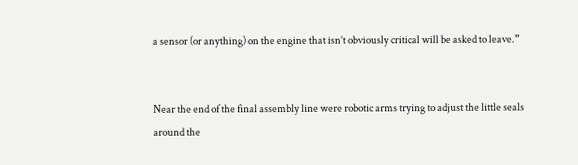a sensor (or anything) on the engine that isn’t obviously critical will be asked to leave.”


Near the end of the final assembly line were robotic arms trying to adjust the little seals around the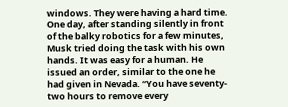windows. They were having a hard time. One day, after standing silently in front of the balky robotics for a few minutes, Musk tried doing the task with his own hands. It was easy for a human. He issued an order, similar to the one he had given in Nevada. “You have seventy-two hours to remove every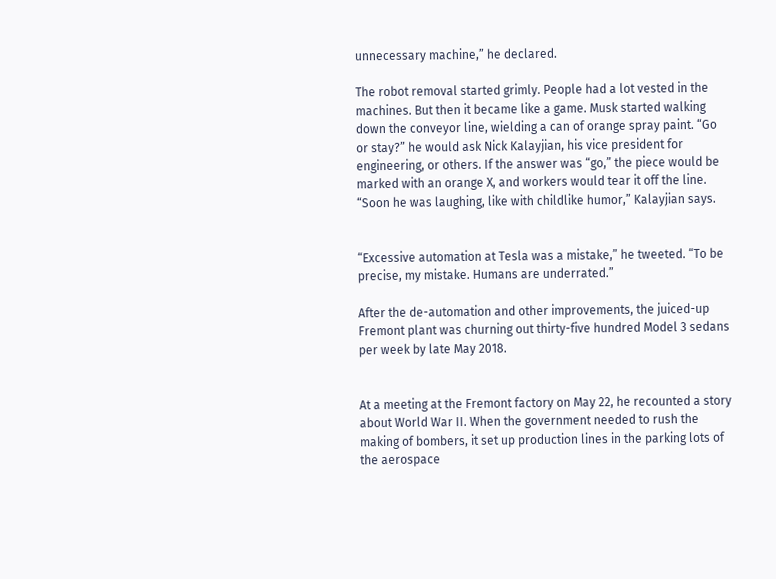unnecessary machine,” he declared.

The robot removal started grimly. People had a lot vested in the machines. But then it became like a game. Musk started walking down the conveyor line, wielding a can of orange spray paint. “Go or stay?” he would ask Nick Kalayjian, his vice president for engineering, or others. If the answer was “go,” the piece would be marked with an orange X, and workers would tear it off the line. “Soon he was laughing, like with childlike humor,” Kalayjian says.


“Excessive automation at Tesla was a mistake,” he tweeted. “To be precise, my mistake. Humans are underrated.”

After the de-automation and other improvements, the juiced-up Fremont plant was churning out thirty-five hundred Model 3 sedans per week by late May 2018.


At a meeting at the Fremont factory on May 22, he recounted a story about World War II. When the government needed to rush the making of bombers, it set up production lines in the parking lots of the aerospace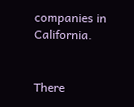companies in California.


There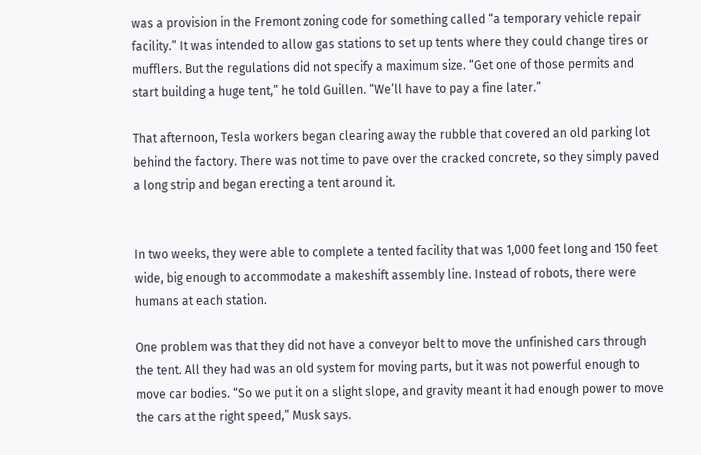was a provision in the Fremont zoning code for something called “a temporary vehicle repair facility.” It was intended to allow gas stations to set up tents where they could change tires or mufflers. But the regulations did not specify a maximum size. “Get one of those permits and start building a huge tent,” he told Guillen. “We’ll have to pay a fine later.”

That afternoon, Tesla workers began clearing away the rubble that covered an old parking lot behind the factory. There was not time to pave over the cracked concrete, so they simply paved a long strip and began erecting a tent around it.


In two weeks, they were able to complete a tented facility that was 1,000 feet long and 150 feet wide, big enough to accommodate a makeshift assembly line. Instead of robots, there were humans at each station.

One problem was that they did not have a conveyor belt to move the unfinished cars through the tent. All they had was an old system for moving parts, but it was not powerful enough to move car bodies. “So we put it on a slight slope, and gravity meant it had enough power to move the cars at the right speed,” Musk says.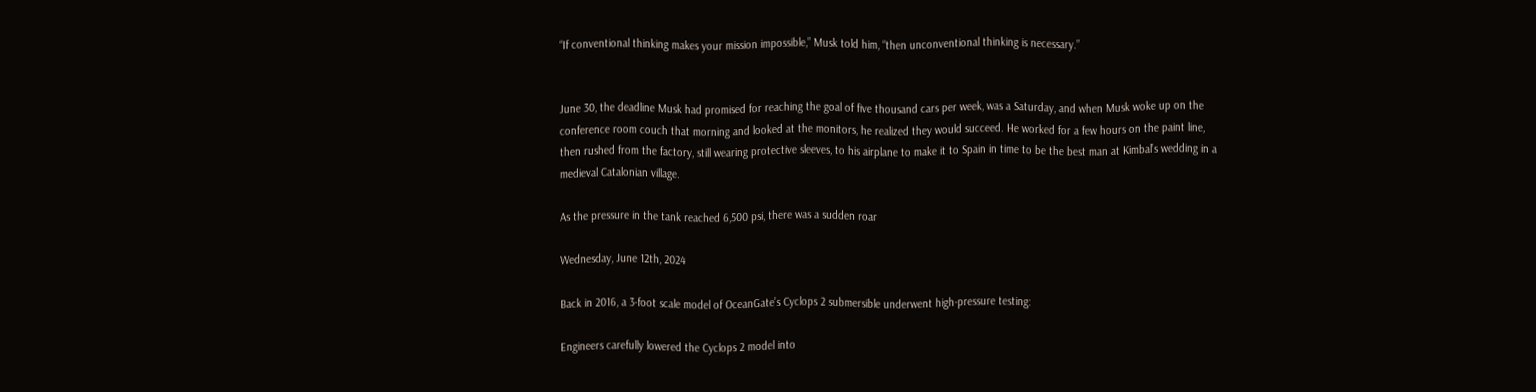“If conventional thinking makes your mission impossible,” Musk told him, “then unconventional thinking is necessary.”


June 30, the deadline Musk had promised for reaching the goal of five thousand cars per week, was a Saturday, and when Musk woke up on the conference room couch that morning and looked at the monitors, he realized they would succeed. He worked for a few hours on the paint line, then rushed from the factory, still wearing protective sleeves, to his airplane to make it to Spain in time to be the best man at Kimbal’s wedding in a medieval Catalonian village.

As the pressure in the tank reached 6,500 psi, there was a sudden roar

Wednesday, June 12th, 2024

Back in 2016, a 3-foot scale model of OceanGate’s Cyclops 2 submersible underwent high-pressure testing:

Engineers carefully lowered the Cyclops 2 model into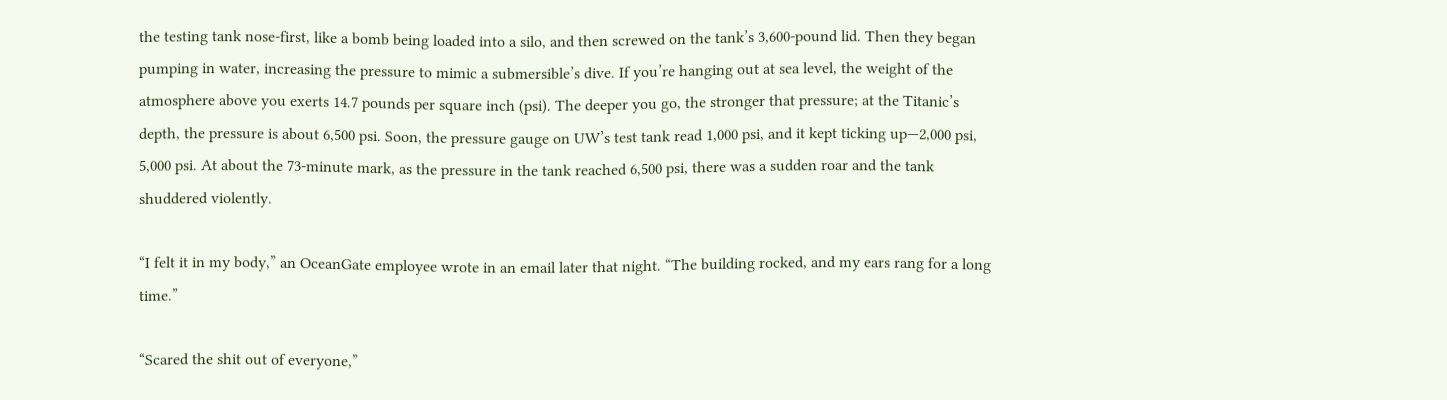the testing tank nose-first, like a bomb being loaded into a silo, and then screwed on the tank’s 3,600-pound lid. Then they began pumping in water, increasing the pressure to mimic a submersible’s dive. If you’re hanging out at sea level, the weight of the atmosphere above you exerts 14.7 pounds per square inch (psi). The deeper you go, the stronger that pressure; at the Titanic’s depth, the pressure is about 6,500 psi. Soon, the pressure gauge on UW’s test tank read 1,000 psi, and it kept ticking up—2,000 psi, 5,000 psi. At about the 73-minute mark, as the pressure in the tank reached 6,500 psi, there was a sudden roar and the tank shuddered violently.

“I felt it in my body,” an OceanGate employee wrote in an email later that night. “The building rocked, and my ears rang for a long time.”

“Scared the shit out of everyone,”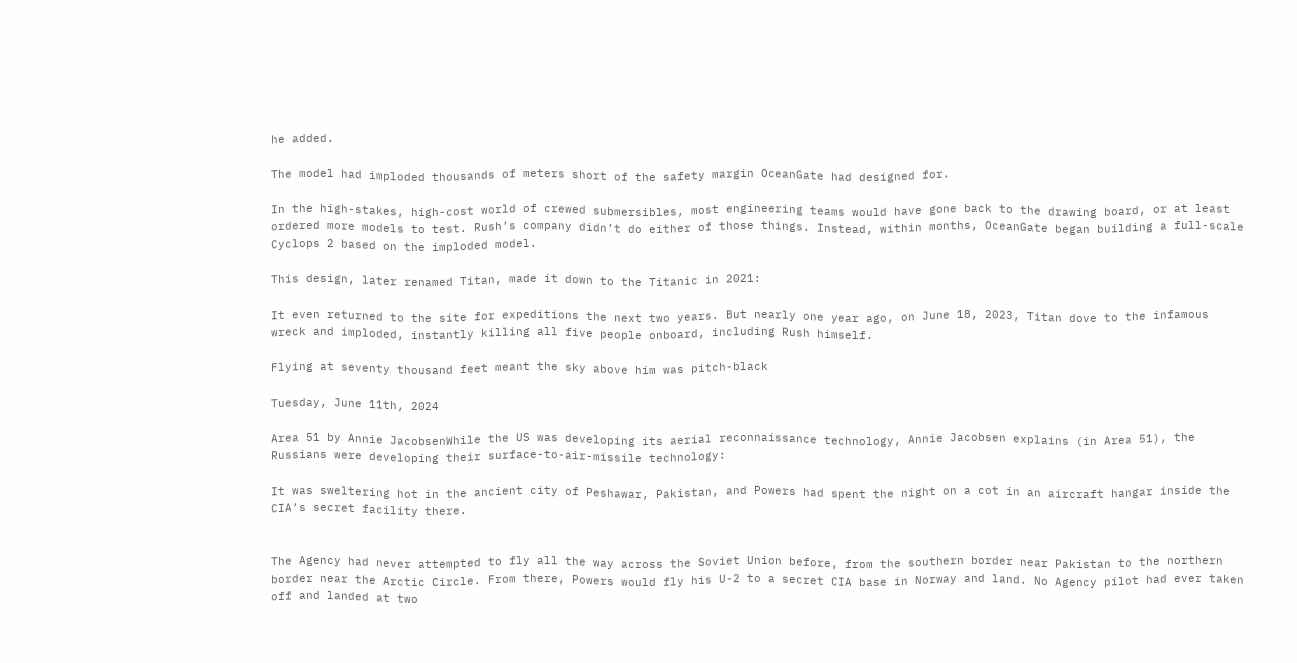he added.

The model had imploded thousands of meters short of the safety margin OceanGate had designed for.

In the high-stakes, high-cost world of crewed submersibles, most engineering teams would have gone back to the drawing board, or at least ordered more models to test. Rush’s company didn’t do either of those things. Instead, within months, OceanGate began building a full-scale Cyclops 2 based on the imploded model.

This design, later renamed Titan, made it down to the Titanic in 2021:

It even returned to the site for expeditions the next two years. But nearly one year ago, on June 18, 2023, Titan dove to the infamous wreck and imploded, instantly killing all five people onboard, including Rush himself.

Flying at seventy thousand feet meant the sky above him was pitch-black

Tuesday, June 11th, 2024

Area 51 by Annie JacobsenWhile the US was developing its aerial reconnaissance technology, Annie Jacobsen explains (in Area 51), the Russians were developing their surface-to-air-missile technology:

It was sweltering hot in the ancient city of Peshawar, Pakistan, and Powers had spent the night on a cot in an aircraft hangar inside the CIA’s secret facility there.


The Agency had never attempted to fly all the way across the Soviet Union before, from the southern border near Pakistan to the northern border near the Arctic Circle. From there, Powers would fly his U-2 to a secret CIA base in Norway and land. No Agency pilot had ever taken off and landed at two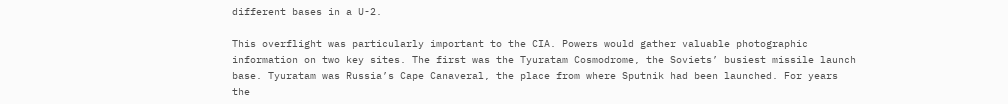different bases in a U-2.

This overflight was particularly important to the CIA. Powers would gather valuable photographic information on two key sites. The first was the Tyuratam Cosmodrome, the Soviets’ busiest missile launch base. Tyuratam was Russia’s Cape Canaveral, the place from where Sputnik had been launched. For years the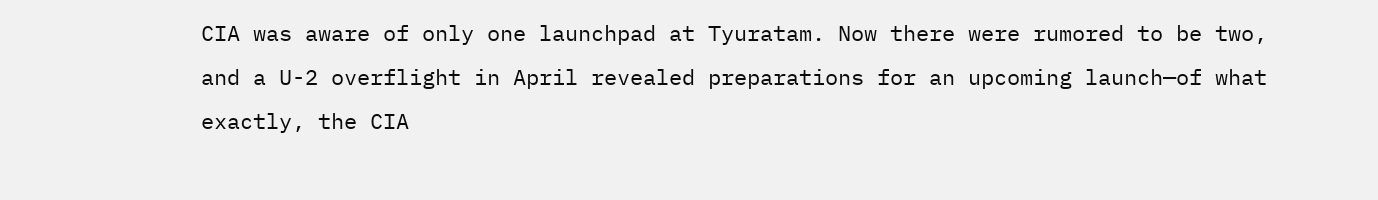CIA was aware of only one launchpad at Tyuratam. Now there were rumored to be two, and a U-2 overflight in April revealed preparations for an upcoming launch—of what exactly, the CIA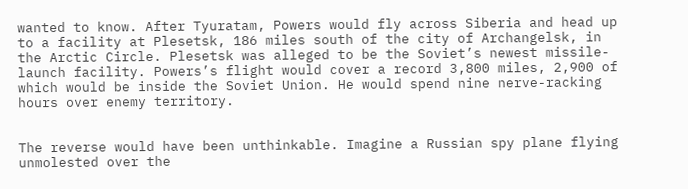wanted to know. After Tyuratam, Powers would fly across Siberia and head up to a facility at Plesetsk, 186 miles south of the city of Archangelsk, in the Arctic Circle. Plesetsk was alleged to be the Soviet’s newest missile-launch facility. Powers’s flight would cover a record 3,800 miles, 2,900 of which would be inside the Soviet Union. He would spend nine nerve-racking hours over enemy territory.


The reverse would have been unthinkable. Imagine a Russian spy plane flying unmolested over the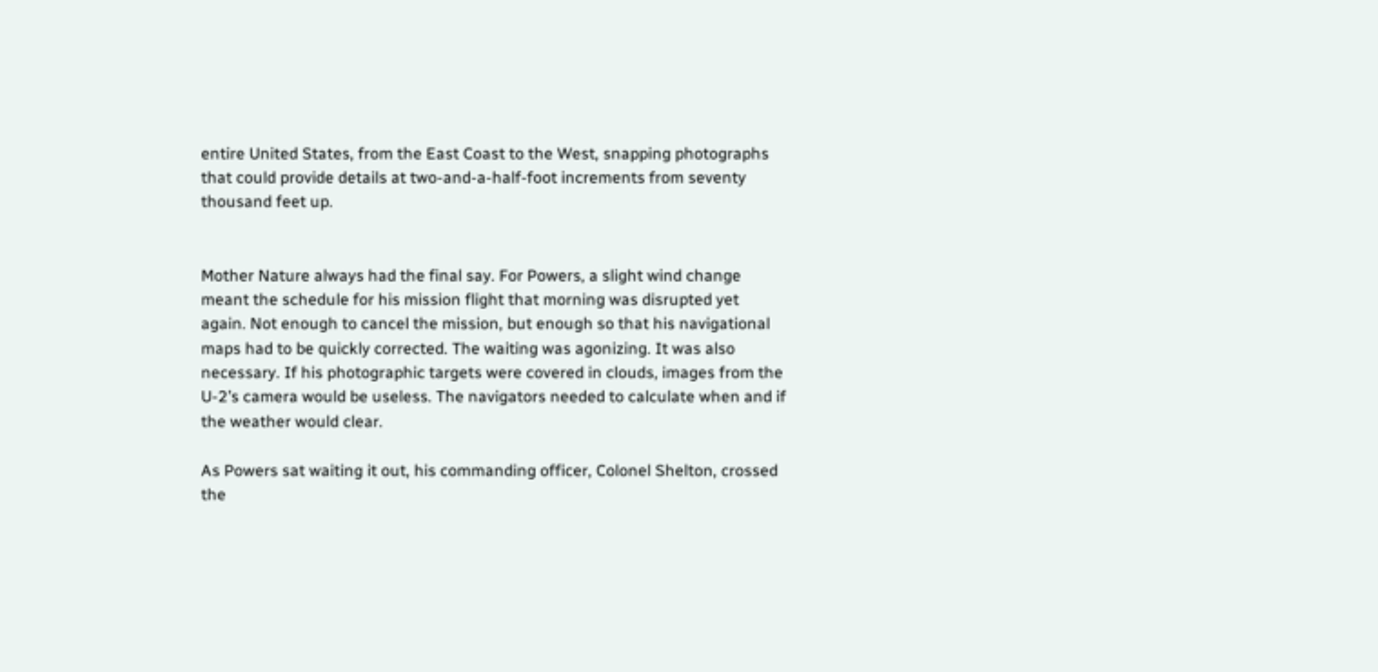entire United States, from the East Coast to the West, snapping photographs that could provide details at two-and-a-half-foot increments from seventy thousand feet up.


Mother Nature always had the final say. For Powers, a slight wind change meant the schedule for his mission flight that morning was disrupted yet again. Not enough to cancel the mission, but enough so that his navigational maps had to be quickly corrected. The waiting was agonizing. It was also necessary. If his photographic targets were covered in clouds, images from the U-2’s camera would be useless. The navigators needed to calculate when and if the weather would clear.

As Powers sat waiting it out, his commanding officer, Colonel Shelton, crossed the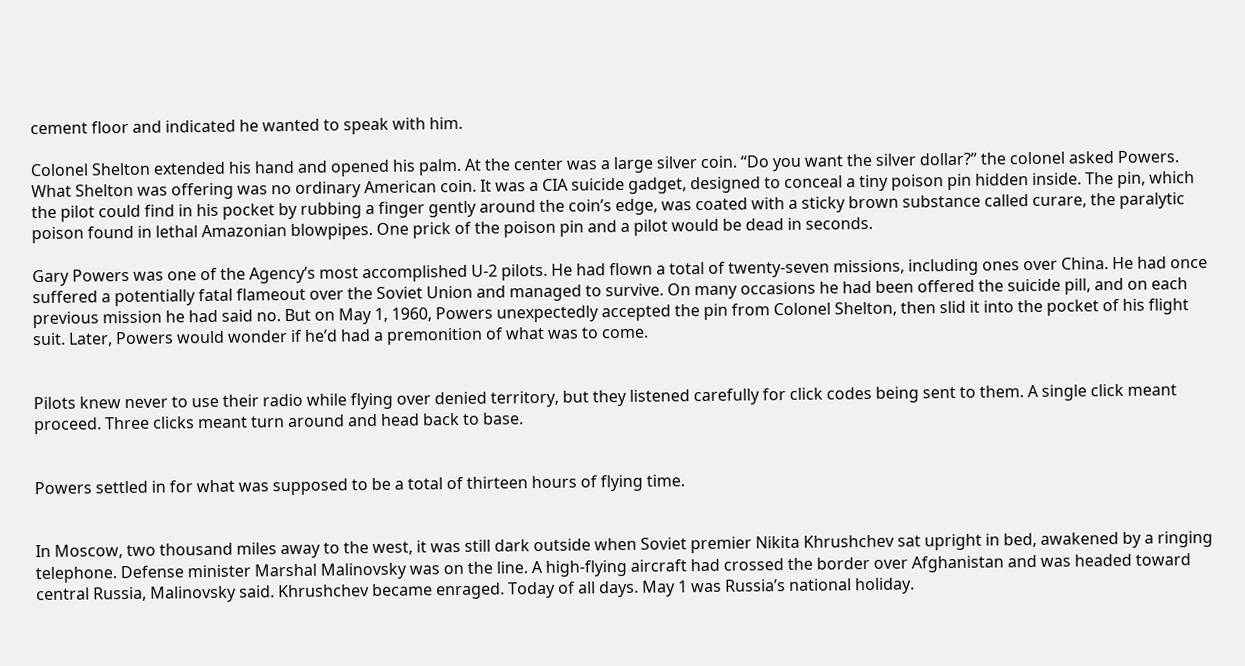cement floor and indicated he wanted to speak with him.

Colonel Shelton extended his hand and opened his palm. At the center was a large silver coin. “Do you want the silver dollar?” the colonel asked Powers. What Shelton was offering was no ordinary American coin. It was a CIA suicide gadget, designed to conceal a tiny poison pin hidden inside. The pin, which the pilot could find in his pocket by rubbing a finger gently around the coin’s edge, was coated with a sticky brown substance called curare, the paralytic poison found in lethal Amazonian blowpipes. One prick of the poison pin and a pilot would be dead in seconds.

Gary Powers was one of the Agency’s most accomplished U-2 pilots. He had flown a total of twenty-seven missions, including ones over China. He had once suffered a potentially fatal flameout over the Soviet Union and managed to survive. On many occasions he had been offered the suicide pill, and on each previous mission he had said no. But on May 1, 1960, Powers unexpectedly accepted the pin from Colonel Shelton, then slid it into the pocket of his flight suit. Later, Powers would wonder if he’d had a premonition of what was to come.


Pilots knew never to use their radio while flying over denied territory, but they listened carefully for click codes being sent to them. A single click meant proceed. Three clicks meant turn around and head back to base.


Powers settled in for what was supposed to be a total of thirteen hours of flying time.


In Moscow, two thousand miles away to the west, it was still dark outside when Soviet premier Nikita Khrushchev sat upright in bed, awakened by a ringing telephone. Defense minister Marshal Malinovsky was on the line. A high-flying aircraft had crossed the border over Afghanistan and was headed toward central Russia, Malinovsky said. Khrushchev became enraged. Today of all days. May 1 was Russia’s national holiday.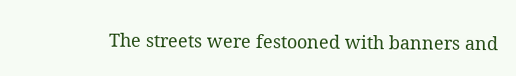The streets were festooned with banners and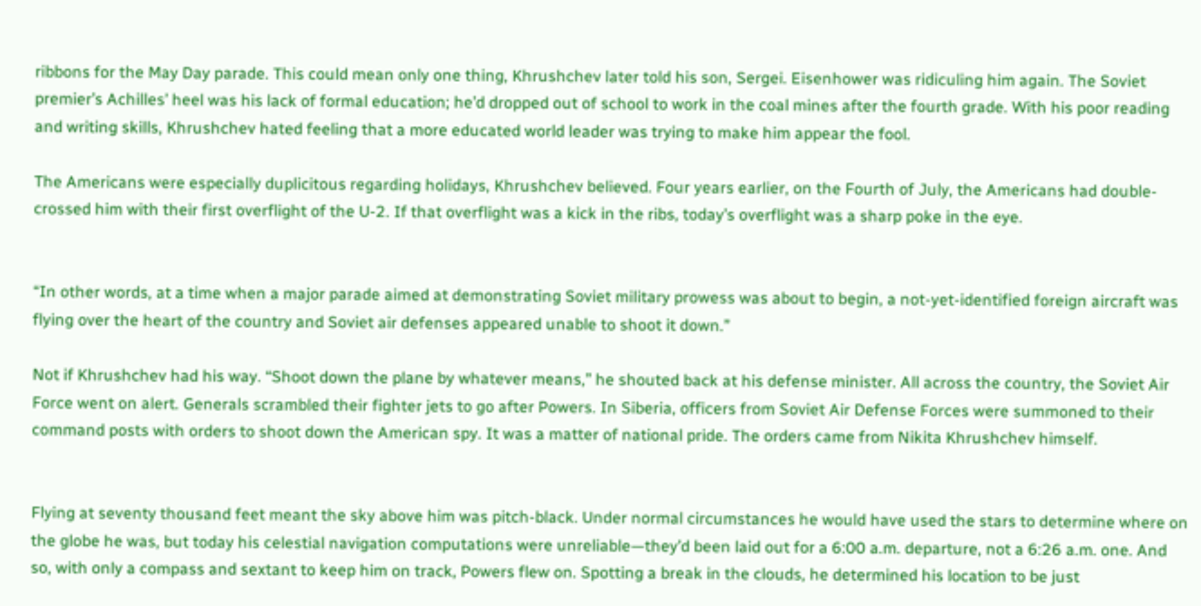ribbons for the May Day parade. This could mean only one thing, Khrushchev later told his son, Sergei. Eisenhower was ridiculing him again. The Soviet premier’s Achilles’ heel was his lack of formal education; he’d dropped out of school to work in the coal mines after the fourth grade. With his poor reading and writing skills, Khrushchev hated feeling that a more educated world leader was trying to make him appear the fool.

The Americans were especially duplicitous regarding holidays, Khrushchev believed. Four years earlier, on the Fourth of July, the Americans had double-crossed him with their first overflight of the U-2. If that overflight was a kick in the ribs, today’s overflight was a sharp poke in the eye.


“In other words, at a time when a major parade aimed at demonstrating Soviet military prowess was about to begin, a not-yet-identified foreign aircraft was flying over the heart of the country and Soviet air defenses appeared unable to shoot it down.”

Not if Khrushchev had his way. “Shoot down the plane by whatever means,” he shouted back at his defense minister. All across the country, the Soviet Air Force went on alert. Generals scrambled their fighter jets to go after Powers. In Siberia, officers from Soviet Air Defense Forces were summoned to their command posts with orders to shoot down the American spy. It was a matter of national pride. The orders came from Nikita Khrushchev himself.


Flying at seventy thousand feet meant the sky above him was pitch-black. Under normal circumstances he would have used the stars to determine where on the globe he was, but today his celestial navigation computations were unreliable—they’d been laid out for a 6:00 a.m. departure, not a 6:26 a.m. one. And so, with only a compass and sextant to keep him on track, Powers flew on. Spotting a break in the clouds, he determined his location to be just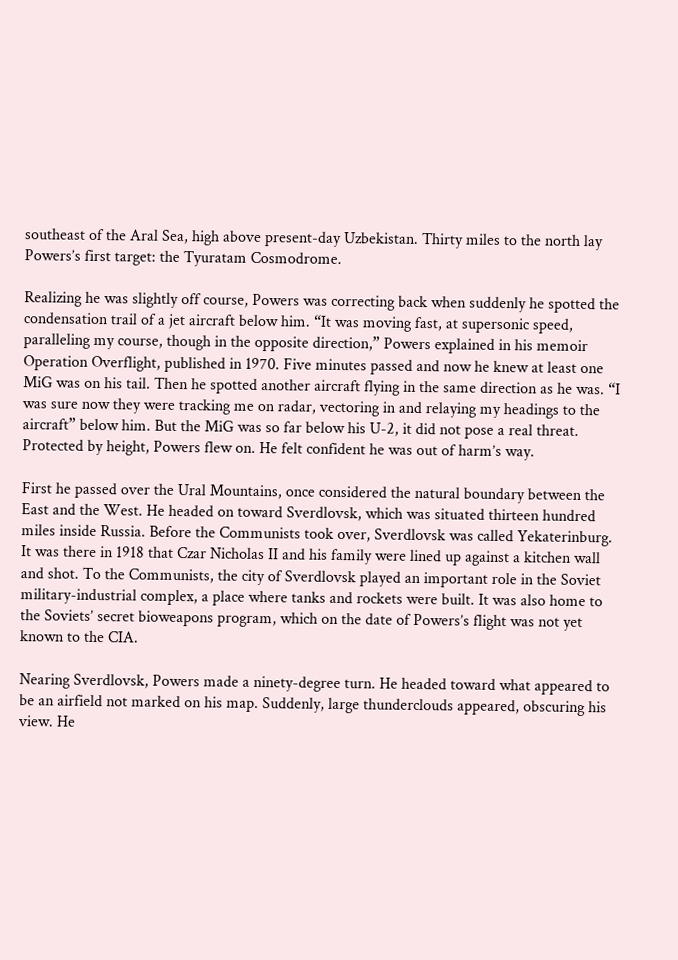southeast of the Aral Sea, high above present-day Uzbekistan. Thirty miles to the north lay Powers’s first target: the Tyuratam Cosmodrome.

Realizing he was slightly off course, Powers was correcting back when suddenly he spotted the condensation trail of a jet aircraft below him. “It was moving fast, at supersonic speed, paralleling my course, though in the opposite direction,” Powers explained in his memoir Operation Overflight, published in 1970. Five minutes passed and now he knew at least one MiG was on his tail. Then he spotted another aircraft flying in the same direction as he was. “I was sure now they were tracking me on radar, vectoring in and relaying my headings to the aircraft” below him. But the MiG was so far below his U-2, it did not pose a real threat. Protected by height, Powers flew on. He felt confident he was out of harm’s way.

First he passed over the Ural Mountains, once considered the natural boundary between the East and the West. He headed on toward Sverdlovsk, which was situated thirteen hundred miles inside Russia. Before the Communists took over, Sverdlovsk was called Yekaterinburg. It was there in 1918 that Czar Nicholas II and his family were lined up against a kitchen wall and shot. To the Communists, the city of Sverdlovsk played an important role in the Soviet military-industrial complex, a place where tanks and rockets were built. It was also home to the Soviets’ secret bioweapons program, which on the date of Powers’s flight was not yet known to the CIA.

Nearing Sverdlovsk, Powers made a ninety-degree turn. He headed toward what appeared to be an airfield not marked on his map. Suddenly, large thunderclouds appeared, obscuring his view. He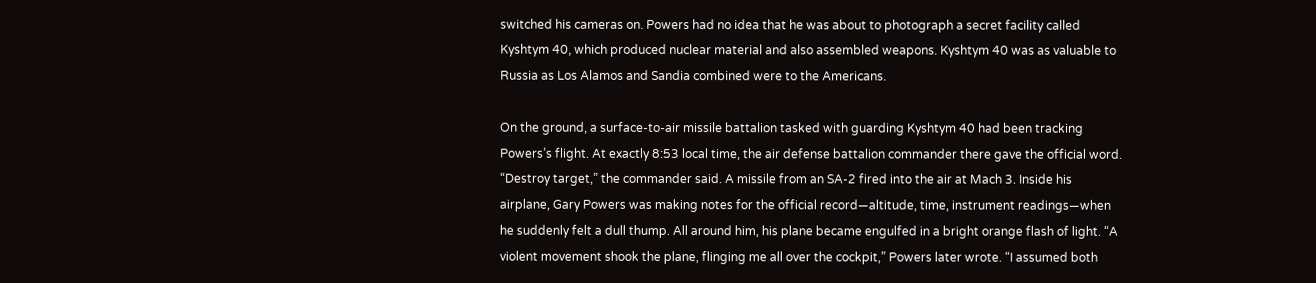switched his cameras on. Powers had no idea that he was about to photograph a secret facility called Kyshtym 40, which produced nuclear material and also assembled weapons. Kyshtym 40 was as valuable to Russia as Los Alamos and Sandia combined were to the Americans.

On the ground, a surface-to-air missile battalion tasked with guarding Kyshtym 40 had been tracking Powers’s flight. At exactly 8:53 local time, the air defense battalion commander there gave the official word. “Destroy target,” the commander said. A missile from an SA-2 fired into the air at Mach 3. Inside his airplane, Gary Powers was making notes for the official record—altitude, time, instrument readings—when he suddenly felt a dull thump. All around him, his plane became engulfed in a bright orange flash of light. “A violent movement shook the plane, flinging me all over the cockpit,” Powers later wrote. “I assumed both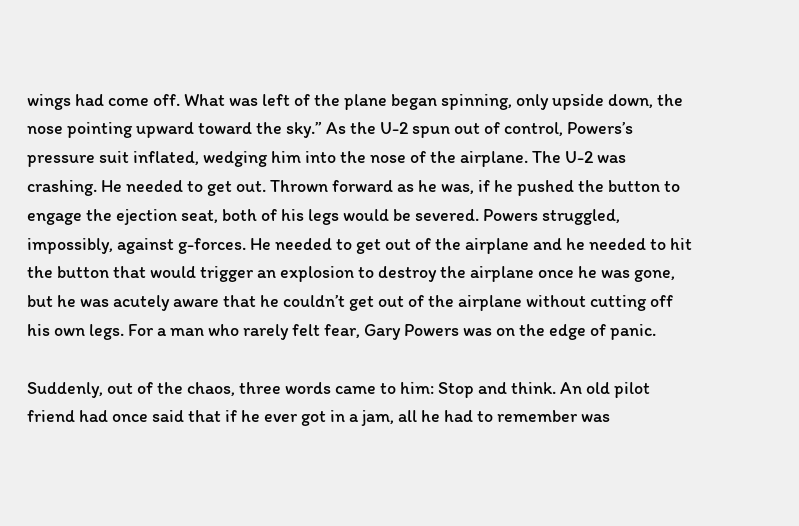wings had come off. What was left of the plane began spinning, only upside down, the nose pointing upward toward the sky.” As the U-2 spun out of control, Powers’s pressure suit inflated, wedging him into the nose of the airplane. The U-2 was crashing. He needed to get out. Thrown forward as he was, if he pushed the button to engage the ejection seat, both of his legs would be severed. Powers struggled, impossibly, against g-forces. He needed to get out of the airplane and he needed to hit the button that would trigger an explosion to destroy the airplane once he was gone, but he was acutely aware that he couldn’t get out of the airplane without cutting off his own legs. For a man who rarely felt fear, Gary Powers was on the edge of panic.

Suddenly, out of the chaos, three words came to him: Stop and think. An old pilot friend had once said that if he ever got in a jam, all he had to remember was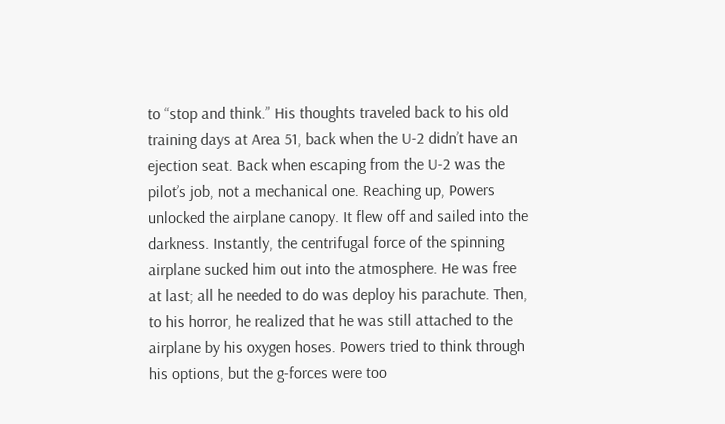to “stop and think.” His thoughts traveled back to his old training days at Area 51, back when the U-2 didn’t have an ejection seat. Back when escaping from the U-2 was the pilot’s job, not a mechanical one. Reaching up, Powers unlocked the airplane canopy. It flew off and sailed into the darkness. Instantly, the centrifugal force of the spinning airplane sucked him out into the atmosphere. He was free at last; all he needed to do was deploy his parachute. Then, to his horror, he realized that he was still attached to the airplane by his oxygen hoses. Powers tried to think through his options, but the g-forces were too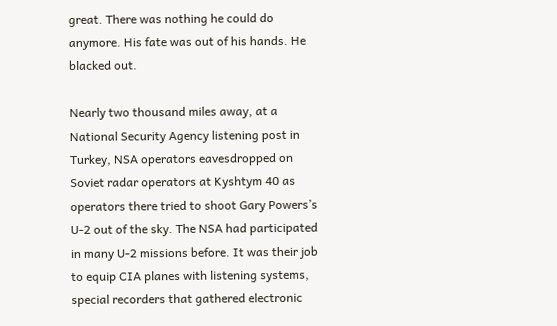great. There was nothing he could do anymore. His fate was out of his hands. He blacked out.

Nearly two thousand miles away, at a National Security Agency listening post in Turkey, NSA operators eavesdropped on Soviet radar operators at Kyshtym 40 as operators there tried to shoot Gary Powers’s U-2 out of the sky. The NSA had participated in many U-2 missions before. It was their job to equip CIA planes with listening systems, special recorders that gathered electronic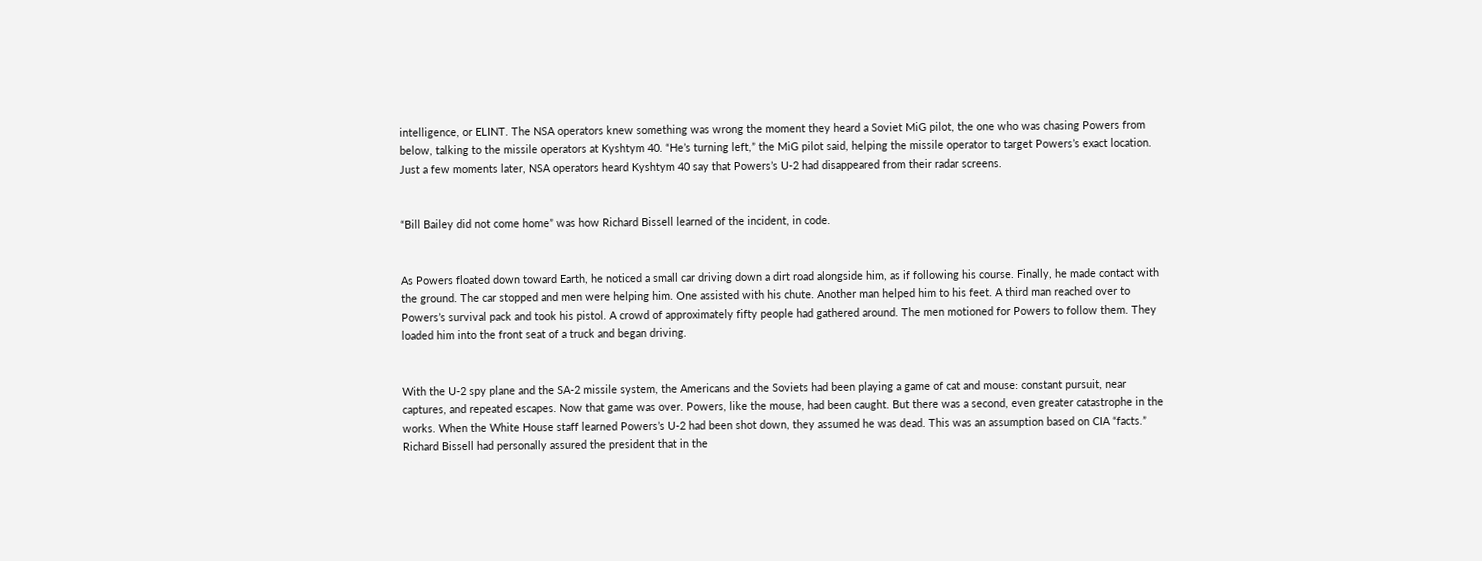intelligence, or ELINT. The NSA operators knew something was wrong the moment they heard a Soviet MiG pilot, the one who was chasing Powers from below, talking to the missile operators at Kyshtym 40. “He’s turning left,” the MiG pilot said, helping the missile operator to target Powers’s exact location. Just a few moments later, NSA operators heard Kyshtym 40 say that Powers’s U-2 had disappeared from their radar screens.


“Bill Bailey did not come home” was how Richard Bissell learned of the incident, in code.


As Powers floated down toward Earth, he noticed a small car driving down a dirt road alongside him, as if following his course. Finally, he made contact with the ground. The car stopped and men were helping him. One assisted with his chute. Another man helped him to his feet. A third man reached over to Powers’s survival pack and took his pistol. A crowd of approximately fifty people had gathered around. The men motioned for Powers to follow them. They loaded him into the front seat of a truck and began driving.


With the U-2 spy plane and the SA-2 missile system, the Americans and the Soviets had been playing a game of cat and mouse: constant pursuit, near captures, and repeated escapes. Now that game was over. Powers, like the mouse, had been caught. But there was a second, even greater catastrophe in the works. When the White House staff learned Powers’s U-2 had been shot down, they assumed he was dead. This was an assumption based on CIA “facts.” Richard Bissell had personally assured the president that in the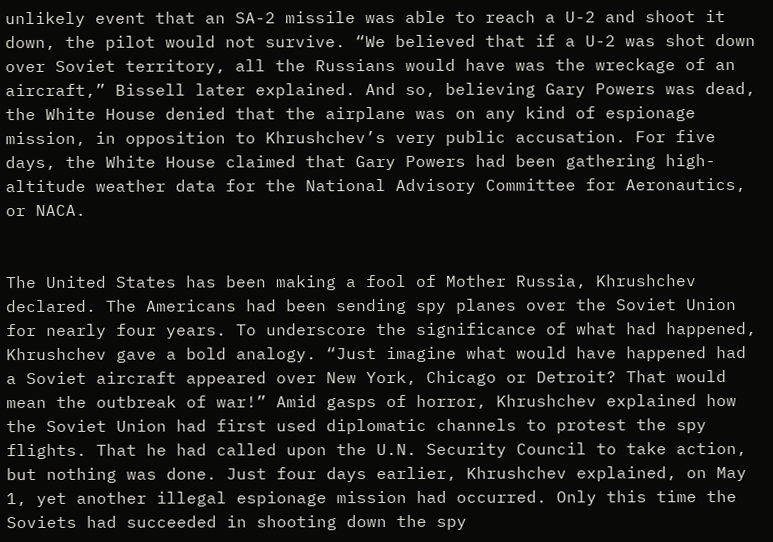unlikely event that an SA-2 missile was able to reach a U-2 and shoot it down, the pilot would not survive. “We believed that if a U-2 was shot down over Soviet territory, all the Russians would have was the wreckage of an aircraft,” Bissell later explained. And so, believing Gary Powers was dead, the White House denied that the airplane was on any kind of espionage mission, in opposition to Khrushchev’s very public accusation. For five days, the White House claimed that Gary Powers had been gathering high-altitude weather data for the National Advisory Committee for Aeronautics, or NACA.


The United States has been making a fool of Mother Russia, Khrushchev declared. The Americans had been sending spy planes over the Soviet Union for nearly four years. To underscore the significance of what had happened, Khrushchev gave a bold analogy. “Just imagine what would have happened had a Soviet aircraft appeared over New York, Chicago or Detroit? That would mean the outbreak of war!” Amid gasps of horror, Khrushchev explained how the Soviet Union had first used diplomatic channels to protest the spy flights. That he had called upon the U.N. Security Council to take action, but nothing was done. Just four days earlier, Khrushchev explained, on May 1, yet another illegal espionage mission had occurred. Only this time the Soviets had succeeded in shooting down the spy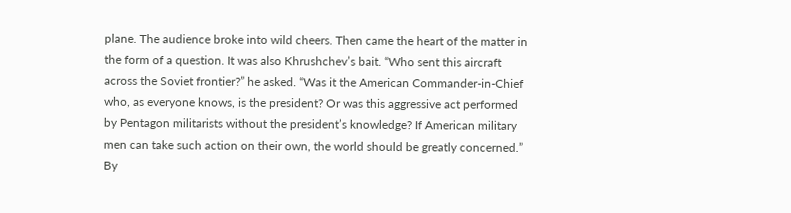plane. The audience broke into wild cheers. Then came the heart of the matter in the form of a question. It was also Khrushchev’s bait. “Who sent this aircraft across the Soviet frontier?” he asked. “Was it the American Commander-in-Chief who, as everyone knows, is the president? Or was this aggressive act performed by Pentagon militarists without the president’s knowledge? If American military men can take such action on their own, the world should be greatly concerned.” By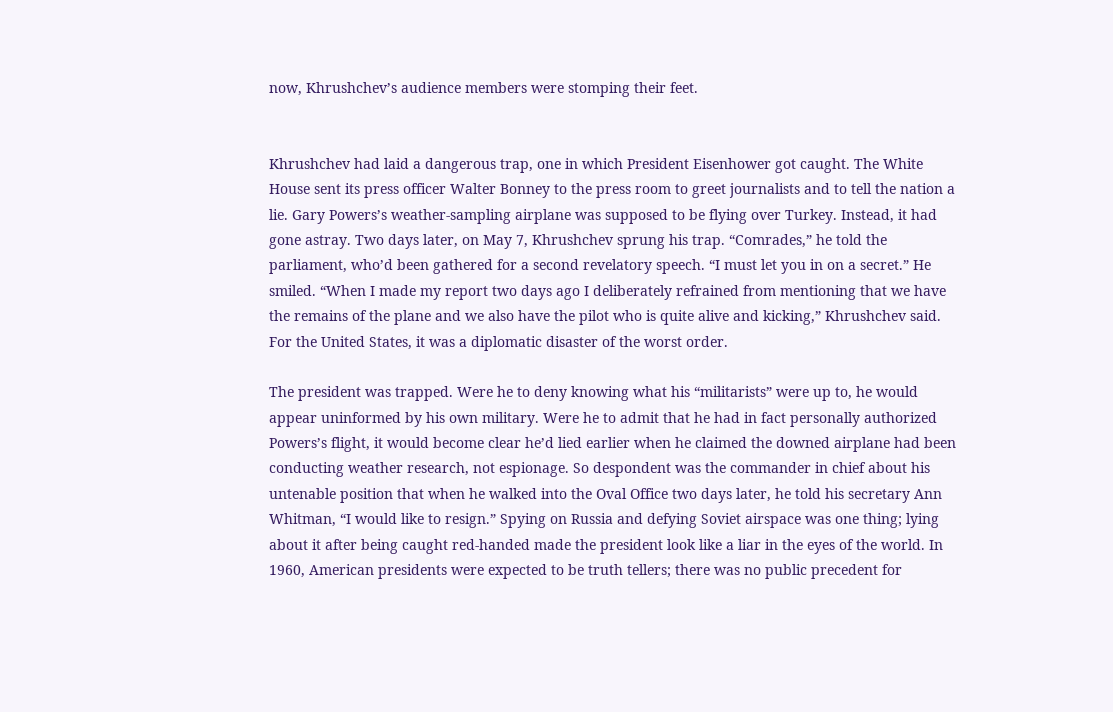now, Khrushchev’s audience members were stomping their feet.


Khrushchev had laid a dangerous trap, one in which President Eisenhower got caught. The White House sent its press officer Walter Bonney to the press room to greet journalists and to tell the nation a lie. Gary Powers’s weather-sampling airplane was supposed to be flying over Turkey. Instead, it had gone astray. Two days later, on May 7, Khrushchev sprung his trap. “Comrades,” he told the parliament, who’d been gathered for a second revelatory speech. “I must let you in on a secret.” He smiled. “When I made my report two days ago I deliberately refrained from mentioning that we have the remains of the plane and we also have the pilot who is quite alive and kicking,” Khrushchev said. For the United States, it was a diplomatic disaster of the worst order.

The president was trapped. Were he to deny knowing what his “militarists” were up to, he would appear uninformed by his own military. Were he to admit that he had in fact personally authorized Powers’s flight, it would become clear he’d lied earlier when he claimed the downed airplane had been conducting weather research, not espionage. So despondent was the commander in chief about his untenable position that when he walked into the Oval Office two days later, he told his secretary Ann Whitman, “I would like to resign.” Spying on Russia and defying Soviet airspace was one thing; lying about it after being caught red-handed made the president look like a liar in the eyes of the world. In 1960, American presidents were expected to be truth tellers; there was no public precedent for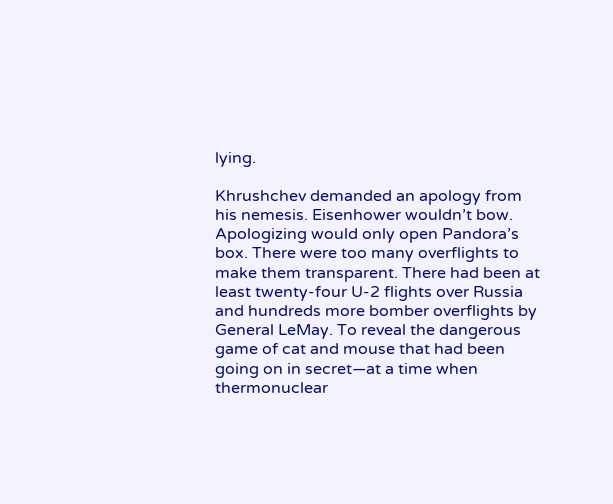lying.

Khrushchev demanded an apology from his nemesis. Eisenhower wouldn’t bow. Apologizing would only open Pandora’s box. There were too many overflights to make them transparent. There had been at least twenty-four U-2 flights over Russia and hundreds more bomber overflights by General LeMay. To reveal the dangerous game of cat and mouse that had been going on in secret—at a time when thermonuclear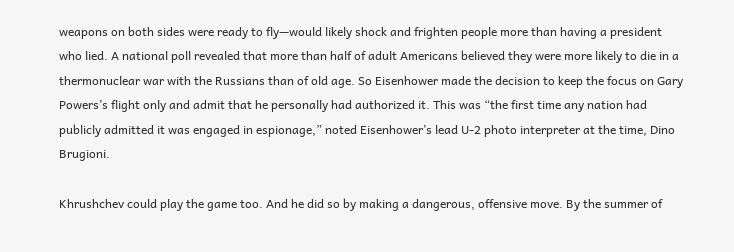weapons on both sides were ready to fly—would likely shock and frighten people more than having a president who lied. A national poll revealed that more than half of adult Americans believed they were more likely to die in a thermonuclear war with the Russians than of old age. So Eisenhower made the decision to keep the focus on Gary Powers’s flight only and admit that he personally had authorized it. This was “the first time any nation had publicly admitted it was engaged in espionage,” noted Eisenhower’s lead U-2 photo interpreter at the time, Dino Brugioni.

Khrushchev could play the game too. And he did so by making a dangerous, offensive move. By the summer of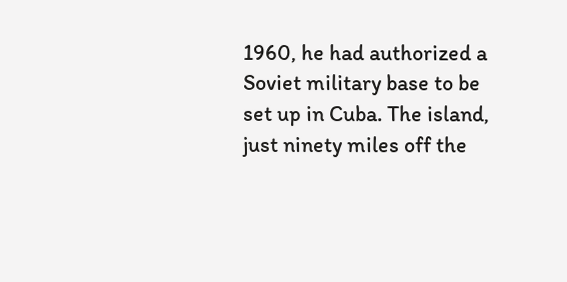1960, he had authorized a Soviet military base to be set up in Cuba. The island, just ninety miles off the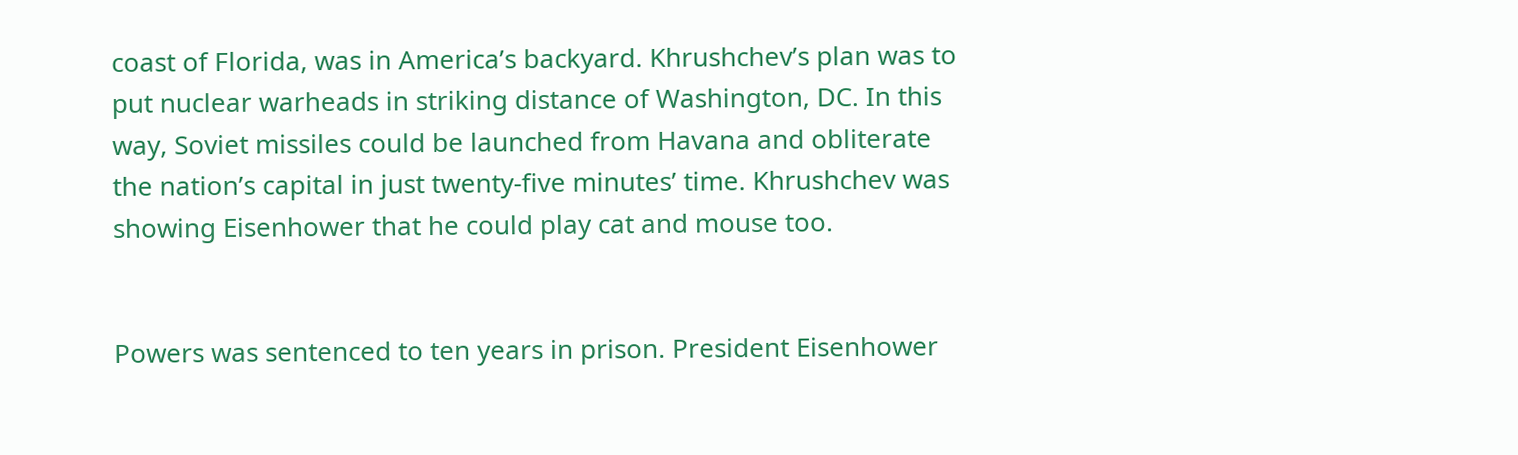coast of Florida, was in America’s backyard. Khrushchev’s plan was to put nuclear warheads in striking distance of Washington, DC. In this way, Soviet missiles could be launched from Havana and obliterate the nation’s capital in just twenty-five minutes’ time. Khrushchev was showing Eisenhower that he could play cat and mouse too.


Powers was sentenced to ten years in prison. President Eisenhower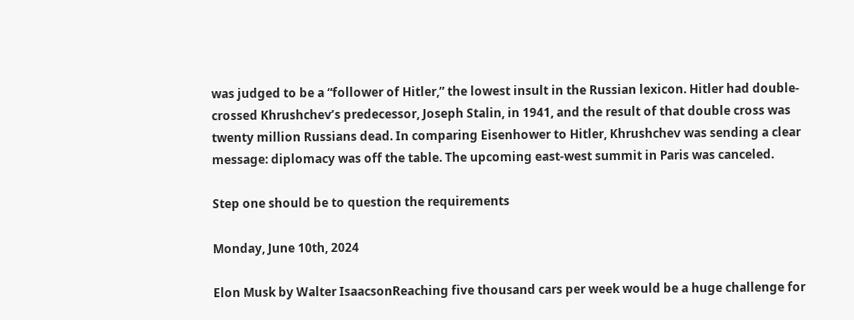was judged to be a “follower of Hitler,” the lowest insult in the Russian lexicon. Hitler had double-crossed Khrushchev’s predecessor, Joseph Stalin, in 1941, and the result of that double cross was twenty million Russians dead. In comparing Eisenhower to Hitler, Khrushchev was sending a clear message: diplomacy was off the table. The upcoming east-west summit in Paris was canceled.

Step one should be to question the requirements

Monday, June 10th, 2024

Elon Musk by Walter IsaacsonReaching five thousand cars per week would be a huge challenge for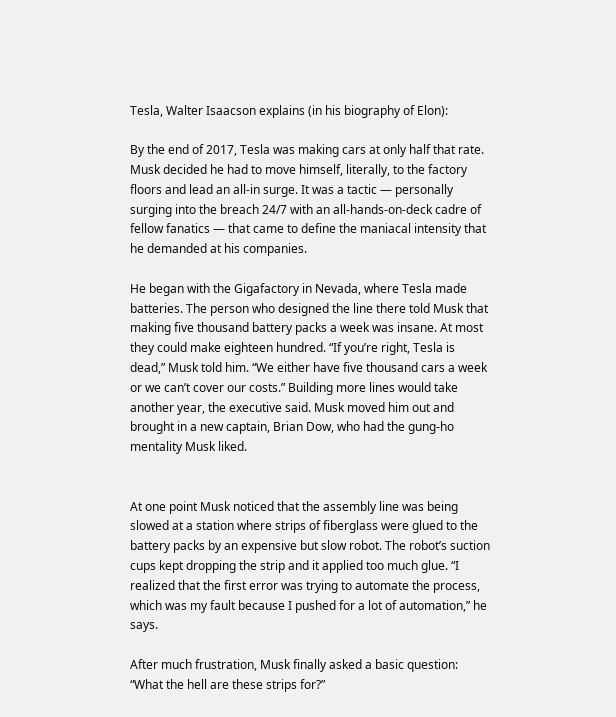Tesla, Walter Isaacson explains (in his biography of Elon):

By the end of 2017, Tesla was making cars at only half that rate. Musk decided he had to move himself, literally, to the factory floors and lead an all-in surge. It was a tactic — personally surging into the breach 24/7 with an all-hands-on-deck cadre of fellow fanatics — that came to define the maniacal intensity that he demanded at his companies.

He began with the Gigafactory in Nevada, where Tesla made batteries. The person who designed the line there told Musk that making five thousand battery packs a week was insane. At most they could make eighteen hundred. “If you’re right, Tesla is dead,” Musk told him. “We either have five thousand cars a week or we can’t cover our costs.” Building more lines would take another year, the executive said. Musk moved him out and brought in a new captain, Brian Dow, who had the gung-ho mentality Musk liked.


At one point Musk noticed that the assembly line was being slowed at a station where strips of fiberglass were glued to the battery packs by an expensive but slow robot. The robot’s suction cups kept dropping the strip and it applied too much glue. “I realized that the first error was trying to automate the process, which was my fault because I pushed for a lot of automation,” he says.

After much frustration, Musk finally asked a basic question: “What the hell are these strips for?”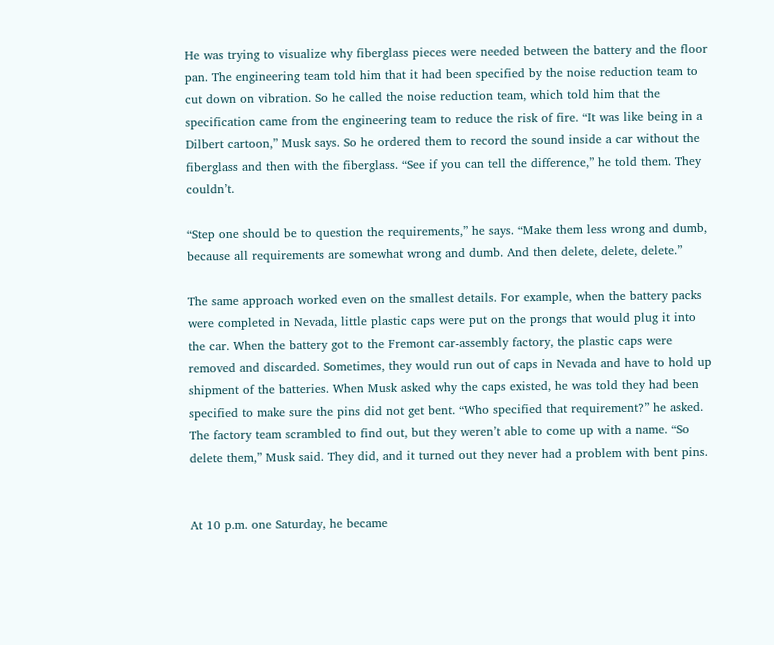He was trying to visualize why fiberglass pieces were needed between the battery and the floor pan. The engineering team told him that it had been specified by the noise reduction team to cut down on vibration. So he called the noise reduction team, which told him that the specification came from the engineering team to reduce the risk of fire. “It was like being in a Dilbert cartoon,” Musk says. So he ordered them to record the sound inside a car without the fiberglass and then with the fiberglass. “See if you can tell the difference,” he told them. They couldn’t.

“Step one should be to question the requirements,” he says. “Make them less wrong and dumb, because all requirements are somewhat wrong and dumb. And then delete, delete, delete.”

The same approach worked even on the smallest details. For example, when the battery packs were completed in Nevada, little plastic caps were put on the prongs that would plug it into the car. When the battery got to the Fremont car-assembly factory, the plastic caps were removed and discarded. Sometimes, they would run out of caps in Nevada and have to hold up shipment of the batteries. When Musk asked why the caps existed, he was told they had been specified to make sure the pins did not get bent. “Who specified that requirement?” he asked. The factory team scrambled to find out, but they weren’t able to come up with a name. “So delete them,” Musk said. They did, and it turned out they never had a problem with bent pins.


At 10 p.m. one Saturday, he became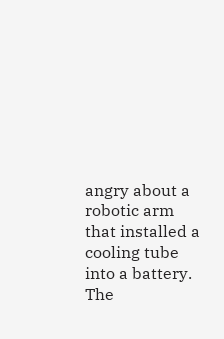angry about a robotic arm that installed a cooling tube into a battery. The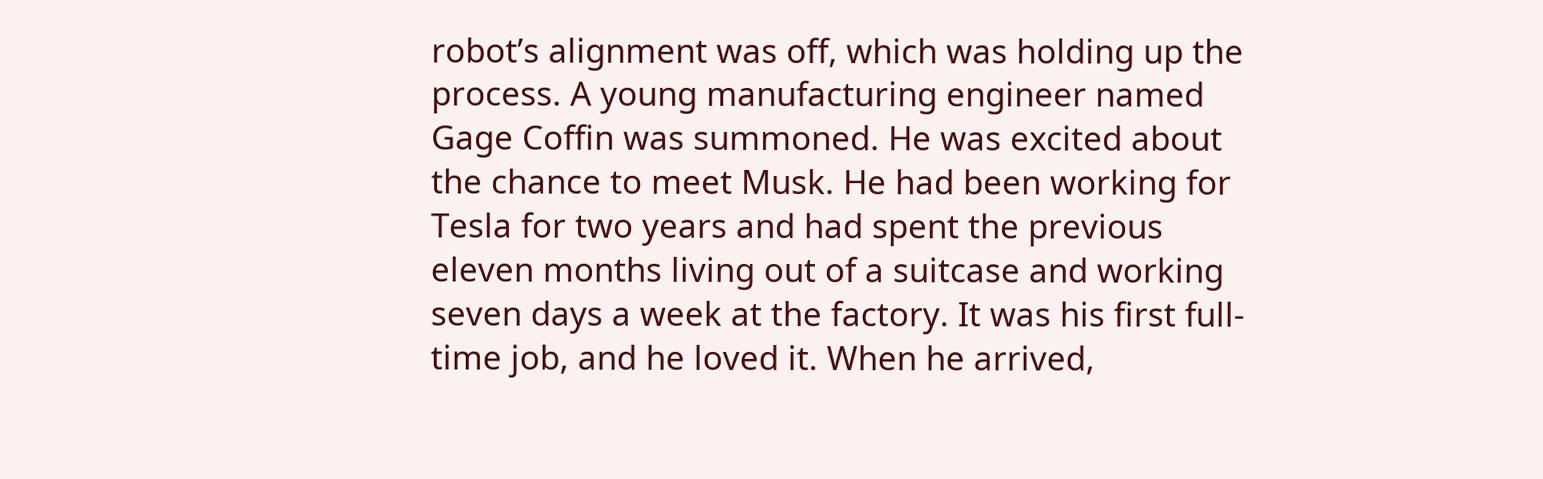robot’s alignment was off, which was holding up the process. A young manufacturing engineer named Gage Coffin was summoned. He was excited about the chance to meet Musk. He had been working for Tesla for two years and had spent the previous eleven months living out of a suitcase and working seven days a week at the factory. It was his first full-time job, and he loved it. When he arrived,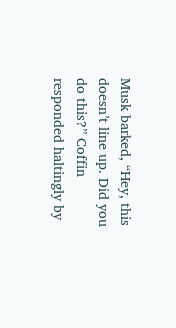Musk barked, “Hey, this doesn’t line up. Did you do this?” Coffin responded haltingly by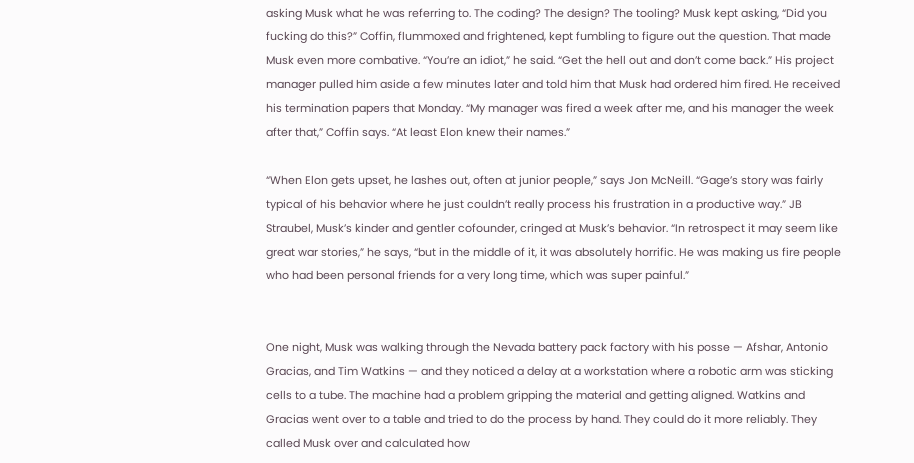asking Musk what he was referring to. The coding? The design? The tooling? Musk kept asking, “Did you fucking do this?” Coffin, flummoxed and frightened, kept fumbling to figure out the question. That made Musk even more combative. “You’re an idiot,” he said. “Get the hell out and don’t come back.” His project manager pulled him aside a few minutes later and told him that Musk had ordered him fired. He received his termination papers that Monday. “My manager was fired a week after me, and his manager the week after that,” Coffin says. “At least Elon knew their names.”

“When Elon gets upset, he lashes out, often at junior people,” says Jon McNeill. “Gage’s story was fairly typical of his behavior where he just couldn’t really process his frustration in a productive way.” JB Straubel, Musk’s kinder and gentler cofounder, cringed at Musk’s behavior. “In retrospect it may seem like great war stories,” he says, “but in the middle of it, it was absolutely horrific. He was making us fire people who had been personal friends for a very long time, which was super painful.”


One night, Musk was walking through the Nevada battery pack factory with his posse — Afshar, Antonio Gracias, and Tim Watkins — and they noticed a delay at a workstation where a robotic arm was sticking cells to a tube. The machine had a problem gripping the material and getting aligned. Watkins and Gracias went over to a table and tried to do the process by hand. They could do it more reliably. They called Musk over and calculated how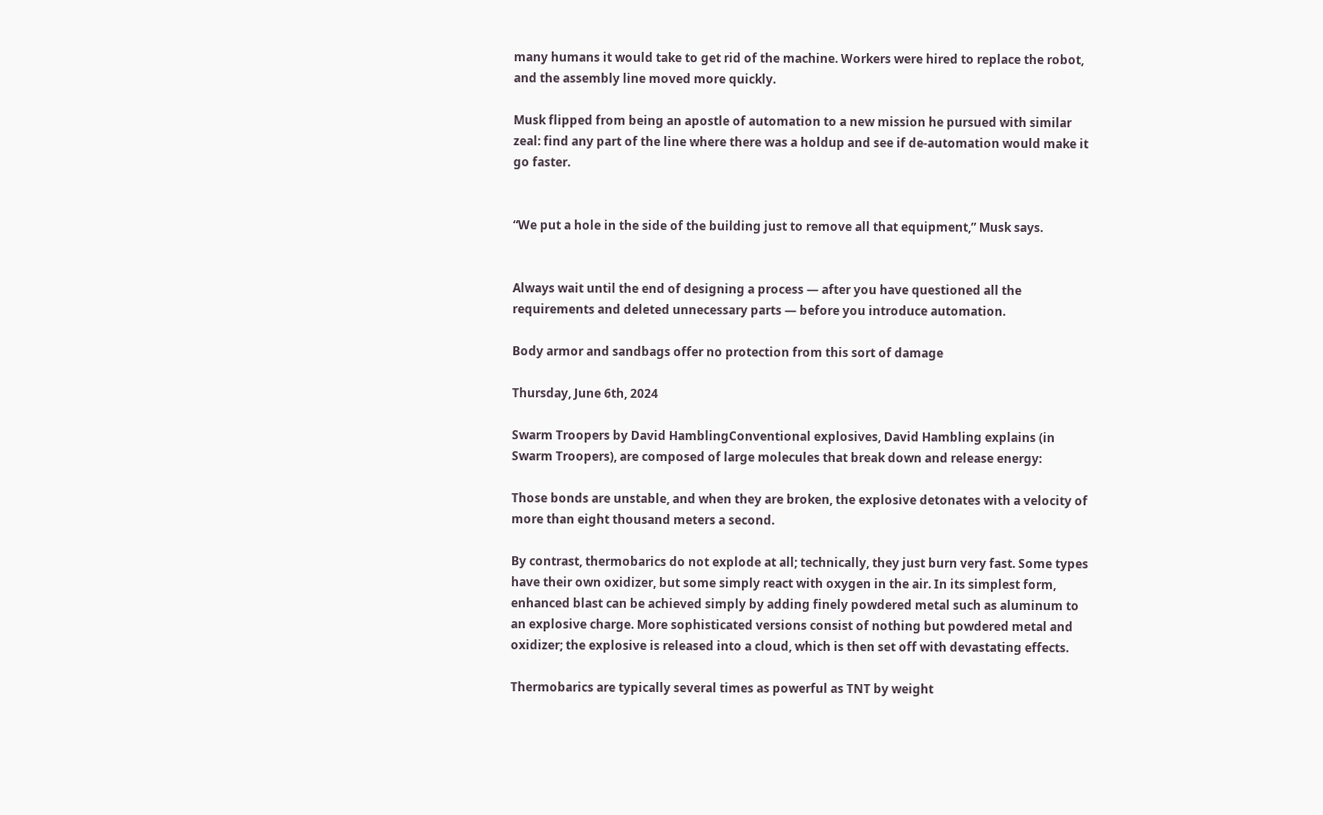many humans it would take to get rid of the machine. Workers were hired to replace the robot, and the assembly line moved more quickly.

Musk flipped from being an apostle of automation to a new mission he pursued with similar zeal: find any part of the line where there was a holdup and see if de-automation would make it go faster.


“We put a hole in the side of the building just to remove all that equipment,” Musk says.


Always wait until the end of designing a process — after you have questioned all the requirements and deleted unnecessary parts — before you introduce automation.

Body armor and sandbags offer no protection from this sort of damage

Thursday, June 6th, 2024

Swarm Troopers by David HamblingConventional explosives, David Hambling explains (in Swarm Troopers), are composed of large molecules that break down and release energy:

Those bonds are unstable, and when they are broken, the explosive detonates with a velocity of more than eight thousand meters a second.

By contrast, thermobarics do not explode at all; technically, they just burn very fast. Some types have their own oxidizer, but some simply react with oxygen in the air. In its simplest form, enhanced blast can be achieved simply by adding finely powdered metal such as aluminum to an explosive charge. More sophisticated versions consist of nothing but powdered metal and oxidizer; the explosive is released into a cloud, which is then set off with devastating effects.

Thermobarics are typically several times as powerful as TNT by weight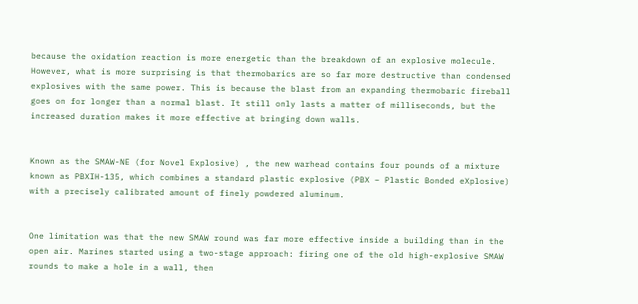because the oxidation reaction is more energetic than the breakdown of an explosive molecule. However, what is more surprising is that thermobarics are so far more destructive than condensed explosives with the same power. This is because the blast from an expanding thermobaric fireball goes on for longer than a normal blast. It still only lasts a matter of milliseconds, but the increased duration makes it more effective at bringing down walls.


Known as the SMAW-NE (for Novel Explosive) , the new warhead contains four pounds of a mixture known as PBXIH-135, which combines a standard plastic explosive (PBX – Plastic Bonded eXplosive) with a precisely calibrated amount of finely powdered aluminum.


One limitation was that the new SMAW round was far more effective inside a building than in the open air. Marines started using a two-stage approach: firing one of the old high-explosive SMAW rounds to make a hole in a wall, then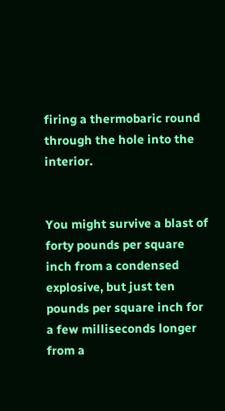firing a thermobaric round through the hole into the interior.


You might survive a blast of forty pounds per square inch from a condensed explosive, but just ten pounds per square inch for a few milliseconds longer from a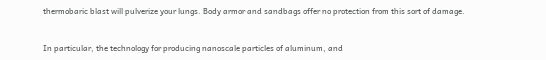thermobaric blast will pulverize your lungs. Body armor and sandbags offer no protection from this sort of damage.


In particular, the technology for producing nanoscale particles of aluminum, and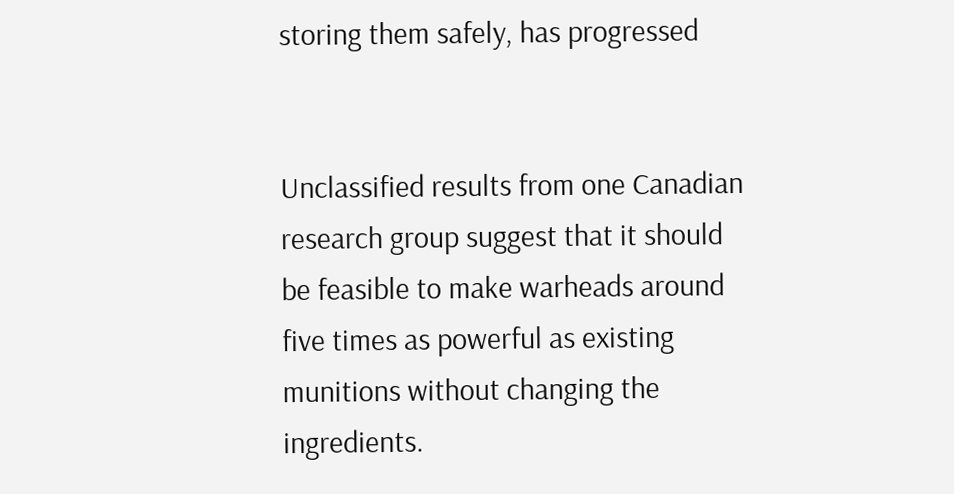storing them safely, has progressed


Unclassified results from one Canadian research group suggest that it should be feasible to make warheads around five times as powerful as existing munitions without changing the ingredients.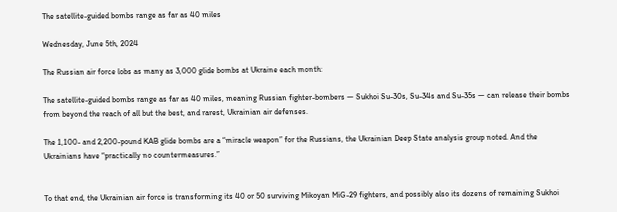The satellite-guided bombs range as far as 40 miles

Wednesday, June 5th, 2024

The Russian air force lobs as many as 3,000 glide bombs at Ukraine each month:

The satellite-guided bombs range as far as 40 miles, meaning Russian fighter-bombers — Sukhoi Su-30s, Su-34s and Su-35s — can release their bombs from beyond the reach of all but the best, and rarest, Ukrainian air defenses.

The 1,100- and 2,200-pound KAB glide bombs are a “miracle weapon” for the Russians, the Ukrainian Deep State analysis group noted. And the Ukrainians have “practically no countermeasures.”


To that end, the Ukrainian air force is transforming its 40 or 50 surviving Mikoyan MiG-29 fighters, and possibly also its dozens of remaining Sukhoi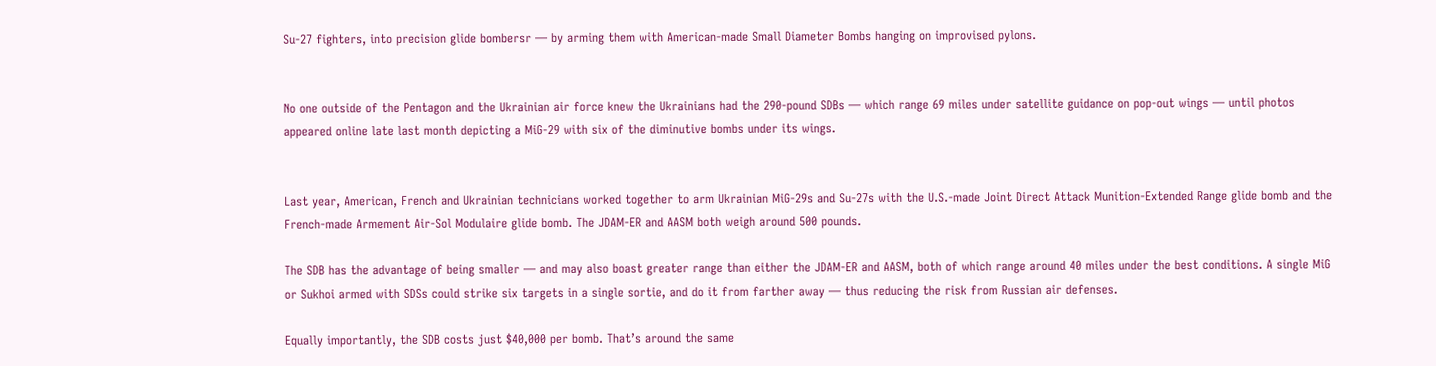Su-27 fighters, into precision glide bombersr — by arming them with American-made Small Diameter Bombs hanging on improvised pylons.


No one outside of the Pentagon and the Ukrainian air force knew the Ukrainians had the 290-pound SDBs — which range 69 miles under satellite guidance on pop-out wings — until photos appeared online late last month depicting a MiG-29 with six of the diminutive bombs under its wings.


Last year, American, French and Ukrainian technicians worked together to arm Ukrainian MiG-29s and Su-27s with the U.S.-made Joint Direct Attack Munition-Extended Range glide bomb and the French-made Armement Air-Sol Modulaire glide bomb. The JDAM-ER and AASM both weigh around 500 pounds.

The SDB has the advantage of being smaller — and may also boast greater range than either the JDAM-ER and AASM, both of which range around 40 miles under the best conditions. A single MiG or Sukhoi armed with SDSs could strike six targets in a single sortie, and do it from farther away — thus reducing the risk from Russian air defenses.

Equally importantly, the SDB costs just $40,000 per bomb. That’s around the same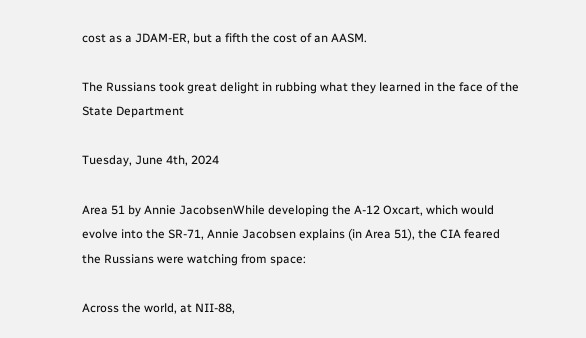cost as a JDAM-ER, but a fifth the cost of an AASM.

The Russians took great delight in rubbing what they learned in the face of the State Department

Tuesday, June 4th, 2024

Area 51 by Annie JacobsenWhile developing the A-12 Oxcart, which would evolve into the SR-71, Annie Jacobsen explains (in Area 51), the CIA feared the Russians were watching from space:

Across the world, at NII-88,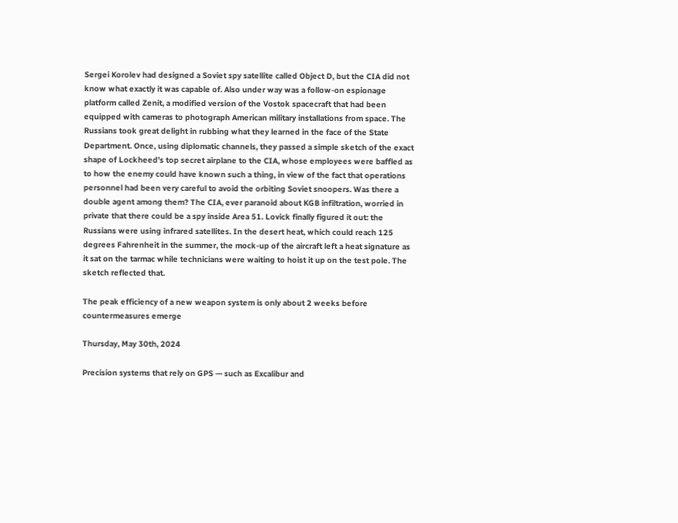Sergei Korolev had designed a Soviet spy satellite called Object D, but the CIA did not know what exactly it was capable of. Also under way was a follow-on espionage platform called Zenit, a modified version of the Vostok spacecraft that had been equipped with cameras to photograph American military installations from space. The Russians took great delight in rubbing what they learned in the face of the State Department. Once, using diplomatic channels, they passed a simple sketch of the exact shape of Lockheed’s top secret airplane to the CIA, whose employees were baffled as to how the enemy could have known such a thing, in view of the fact that operations personnel had been very careful to avoid the orbiting Soviet snoopers. Was there a double agent among them? The CIA, ever paranoid about KGB infiltration, worried in private that there could be a spy inside Area 51. Lovick finally figured it out: the Russians were using infrared satellites. In the desert heat, which could reach 125 degrees Fahrenheit in the summer, the mock-up of the aircraft left a heat signature as it sat on the tarmac while technicians were waiting to hoist it up on the test pole. The sketch reflected that.

The peak efficiency of a new weapon system is only about 2 weeks before countermeasures emerge

Thursday, May 30th, 2024

Precision systems that rely on GPS — such as Excalibur and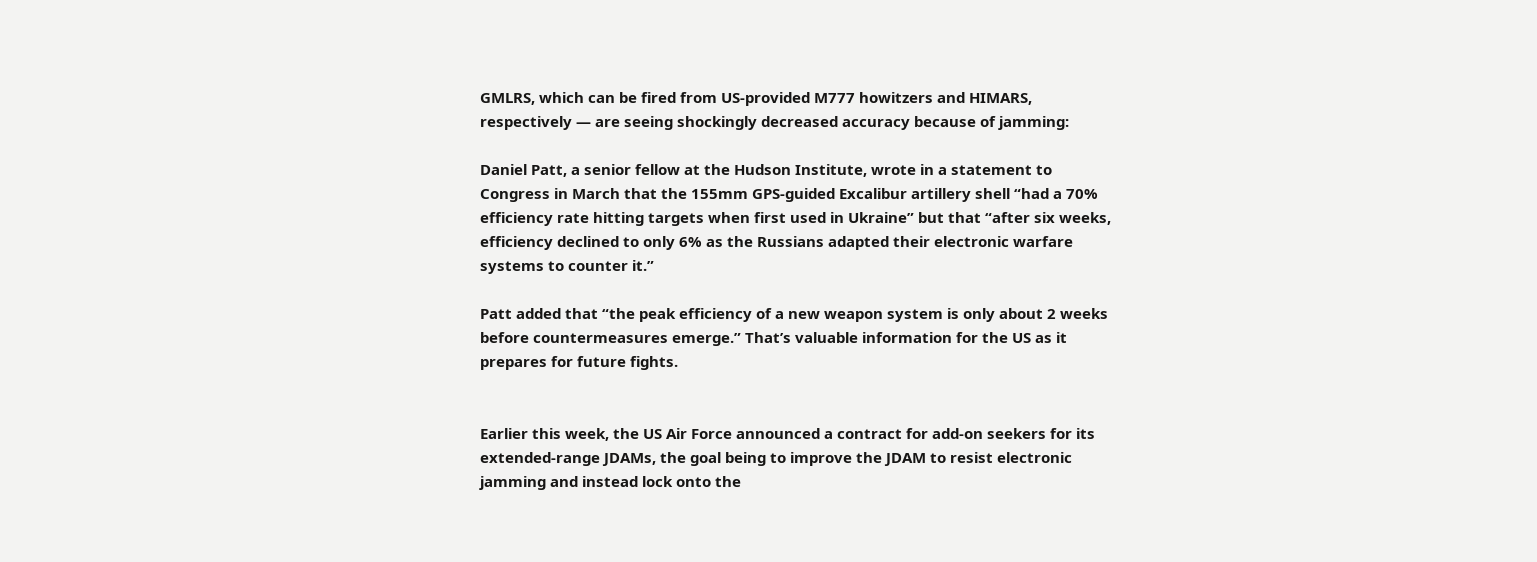GMLRS, which can be fired from US-provided M777 howitzers and HIMARS, respectively — are seeing shockingly decreased accuracy because of jamming:

Daniel Patt, a senior fellow at the Hudson Institute, wrote in a statement to Congress in March that the 155mm GPS-guided Excalibur artillery shell “had a 70% efficiency rate hitting targets when first used in Ukraine” but that “after six weeks, efficiency declined to only 6% as the Russians adapted their electronic warfare systems to counter it.”

Patt added that “the peak efficiency of a new weapon system is only about 2 weeks before countermeasures emerge.” That’s valuable information for the US as it prepares for future fights.


Earlier this week, the US Air Force announced a contract for add-on seekers for its extended-range JDAMs, the goal being to improve the JDAM to resist electronic jamming and instead lock onto the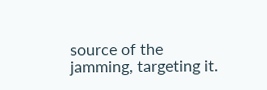source of the jamming, targeting it.